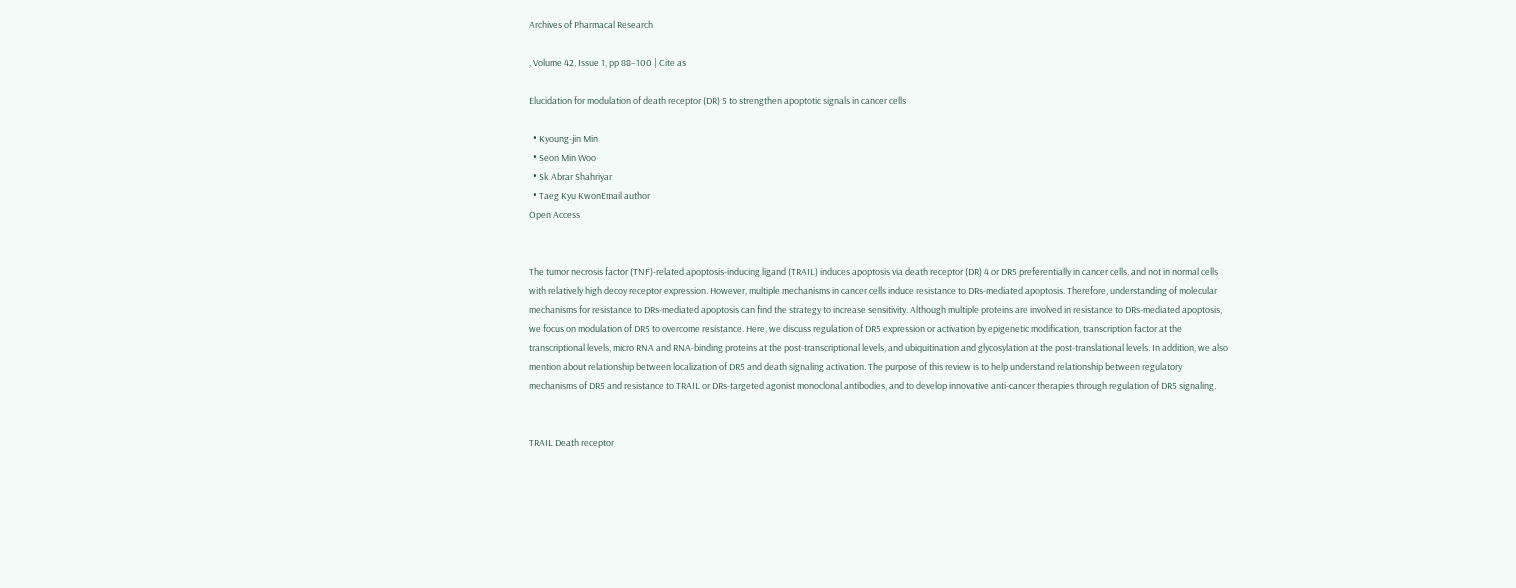Archives of Pharmacal Research

, Volume 42, Issue 1, pp 88–100 | Cite as

Elucidation for modulation of death receptor (DR) 5 to strengthen apoptotic signals in cancer cells

  • Kyoung-jin Min
  • Seon Min Woo
  • Sk Abrar Shahriyar
  • Taeg Kyu KwonEmail author
Open Access


The tumor necrosis factor (TNF)-related apoptosis-inducing ligand (TRAIL) induces apoptosis via death receptor (DR) 4 or DR5 preferentially in cancer cells, and not in normal cells with relatively high decoy receptor expression. However, multiple mechanisms in cancer cells induce resistance to DRs-mediated apoptosis. Therefore, understanding of molecular mechanisms for resistance to DRs-mediated apoptosis can find the strategy to increase sensitivity. Although multiple proteins are involved in resistance to DRs-mediated apoptosis, we focus on modulation of DR5 to overcome resistance. Here, we discuss regulation of DR5 expression or activation by epigenetic modification, transcription factor at the transcriptional levels, micro RNA and RNA-binding proteins at the post-transcriptional levels, and ubiquitination and glycosylation at the post-translational levels. In addition, we also mention about relationship between localization of DR5 and death signaling activation. The purpose of this review is to help understand relationship between regulatory mechanisms of DR5 and resistance to TRAIL or DRs-targeted agonist monoclonal antibodies, and to develop innovative anti-cancer therapies through regulation of DR5 signaling.


TRAIL Death receptor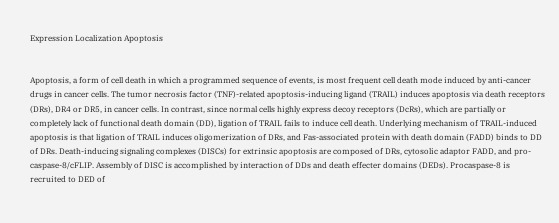Expression Localization Apoptosis


Apoptosis, a form of cell death in which a programmed sequence of events, is most frequent cell death mode induced by anti-cancer drugs in cancer cells. The tumor necrosis factor (TNF)-related apoptosis-inducing ligand (TRAIL) induces apoptosis via death receptors (DRs), DR4 or DR5, in cancer cells. In contrast, since normal cells highly express decoy receptors (DcRs), which are partially or completely lack of functional death domain (DD), ligation of TRAIL fails to induce cell death. Underlying mechanism of TRAIL-induced apoptosis is that ligation of TRAIL induces oligomerization of DRs, and Fas-associated protein with death domain (FADD) binds to DD of DRs. Death-inducing signaling complexes (DISCs) for extrinsic apoptosis are composed of DRs, cytosolic adaptor FADD, and pro-caspase-8/cFLIP. Assembly of DISC is accomplished by interaction of DDs and death effecter domains (DEDs). Procaspase-8 is recruited to DED of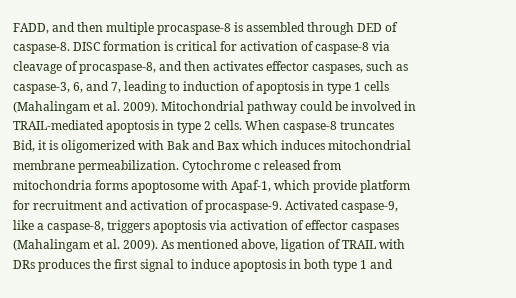FADD, and then multiple procaspase-8 is assembled through DED of caspase-8. DISC formation is critical for activation of caspase-8 via cleavage of procaspase-8, and then activates effector caspases, such as caspase-3, 6, and 7, leading to induction of apoptosis in type 1 cells (Mahalingam et al. 2009). Mitochondrial pathway could be involved in TRAIL-mediated apoptosis in type 2 cells. When caspase-8 truncates Bid, it is oligomerized with Bak and Bax which induces mitochondrial membrane permeabilization. Cytochrome c released from mitochondria forms apoptosome with Apaf-1, which provide platform for recruitment and activation of procaspase-9. Activated caspase-9, like a caspase-8, triggers apoptosis via activation of effector caspases (Mahalingam et al. 2009). As mentioned above, ligation of TRAIL with DRs produces the first signal to induce apoptosis in both type 1 and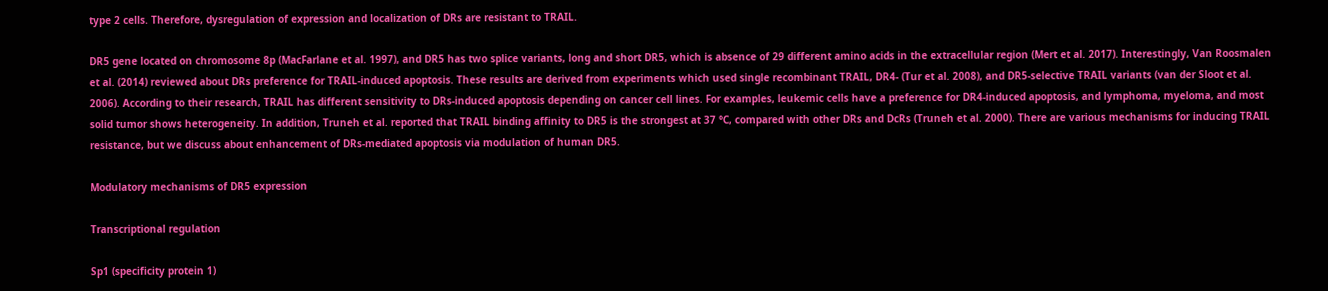type 2 cells. Therefore, dysregulation of expression and localization of DRs are resistant to TRAIL.

DR5 gene located on chromosome 8p (MacFarlane et al. 1997), and DR5 has two splice variants, long and short DR5, which is absence of 29 different amino acids in the extracellular region (Mert et al. 2017). Interestingly, Van Roosmalen et al. (2014) reviewed about DRs preference for TRAIL-induced apoptosis. These results are derived from experiments which used single recombinant TRAIL, DR4- (Tur et al. 2008), and DR5-selective TRAIL variants (van der Sloot et al. 2006). According to their research, TRAIL has different sensitivity to DRs-induced apoptosis depending on cancer cell lines. For examples, leukemic cells have a preference for DR4-induced apoptosis, and lymphoma, myeloma, and most solid tumor shows heterogeneity. In addition, Truneh et al. reported that TRAIL binding affinity to DR5 is the strongest at 37 °C, compared with other DRs and DcRs (Truneh et al. 2000). There are various mechanisms for inducing TRAIL resistance, but we discuss about enhancement of DRs-mediated apoptosis via modulation of human DR5.

Modulatory mechanisms of DR5 expression

Transcriptional regulation

Sp1 (specificity protein 1)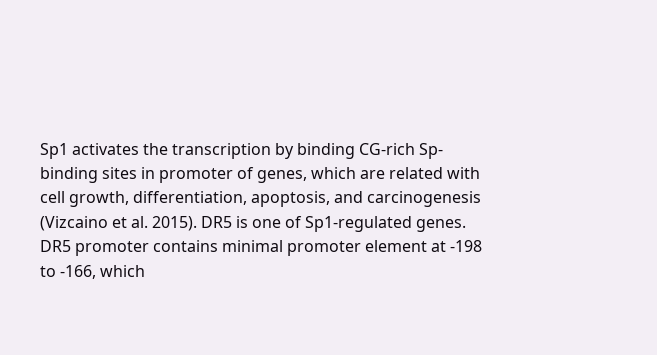Sp1 activates the transcription by binding CG-rich Sp-binding sites in promoter of genes, which are related with cell growth, differentiation, apoptosis, and carcinogenesis (Vizcaino et al. 2015). DR5 is one of Sp1-regulated genes. DR5 promoter contains minimal promoter element at -198 to -166, which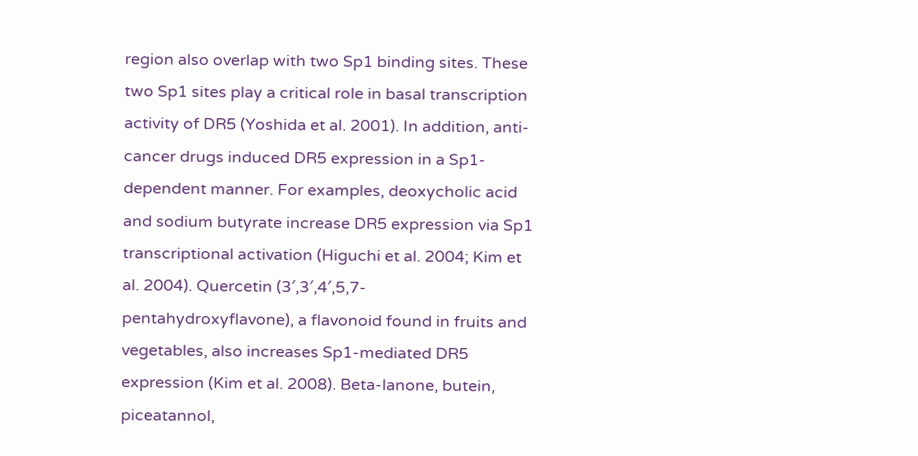region also overlap with two Sp1 binding sites. These two Sp1 sites play a critical role in basal transcription activity of DR5 (Yoshida et al. 2001). In addition, anti-cancer drugs induced DR5 expression in a Sp1-dependent manner. For examples, deoxycholic acid and sodium butyrate increase DR5 expression via Sp1 transcriptional activation (Higuchi et al. 2004; Kim et al. 2004). Quercetin (3′,3′,4′,5,7-pentahydroxyflavone), a flavonoid found in fruits and vegetables, also increases Sp1-mediated DR5 expression (Kim et al. 2008). Beta-lanone, butein, piceatannol,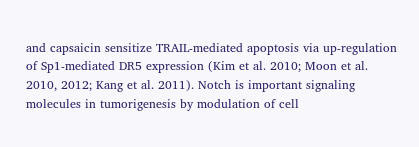and capsaicin sensitize TRAIL-mediated apoptosis via up-regulation of Sp1-mediated DR5 expression (Kim et al. 2010; Moon et al. 2010, 2012; Kang et al. 2011). Notch is important signaling molecules in tumorigenesis by modulation of cell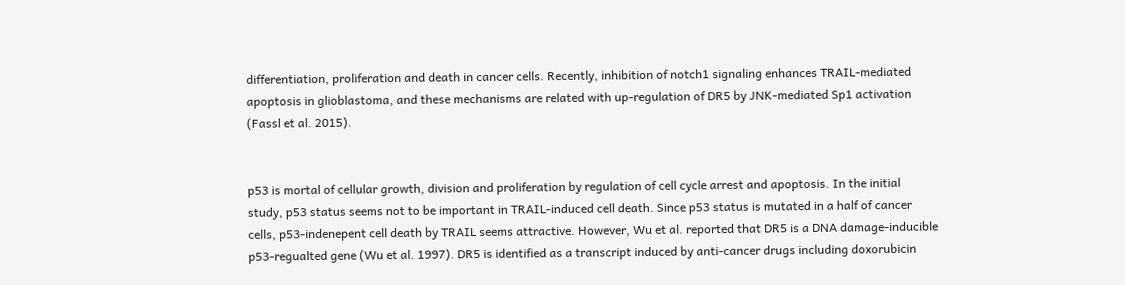differentiation, proliferation and death in cancer cells. Recently, inhibition of notch1 signaling enhances TRAIL-mediated apoptosis in glioblastoma, and these mechanisms are related with up-regulation of DR5 by JNK-mediated Sp1 activation (Fassl et al. 2015).


p53 is mortal of cellular growth, division and proliferation by regulation of cell cycle arrest and apoptosis. In the initial study, p53 status seems not to be important in TRAIL-induced cell death. Since p53 status is mutated in a half of cancer cells, p53-indenepent cell death by TRAIL seems attractive. However, Wu et al. reported that DR5 is a DNA damage-inducible p53-regualted gene (Wu et al. 1997). DR5 is identified as a transcript induced by anti-cancer drugs including doxorubicin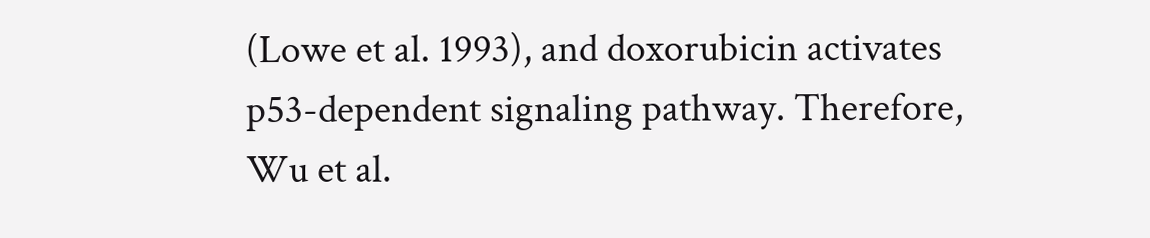(Lowe et al. 1993), and doxorubicin activates p53-dependent signaling pathway. Therefore, Wu et al.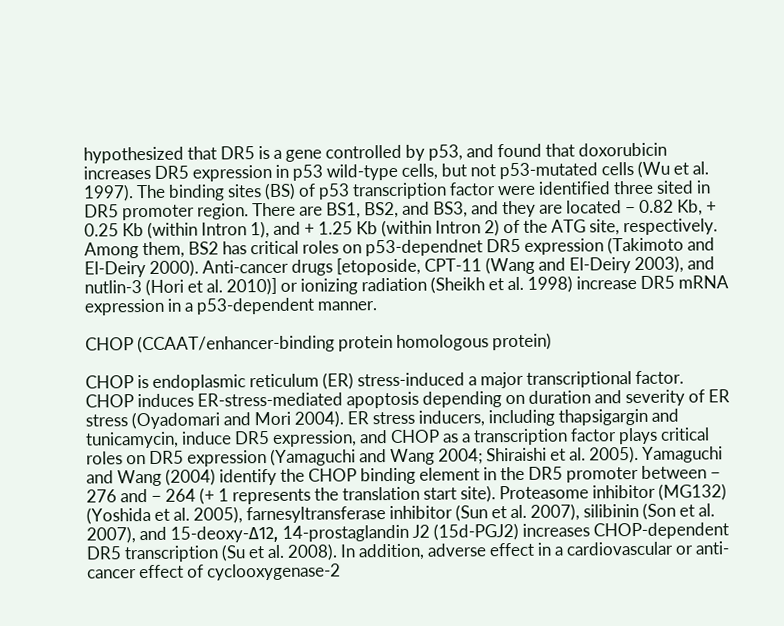hypothesized that DR5 is a gene controlled by p53, and found that doxorubicin increases DR5 expression in p53 wild-type cells, but not p53-mutated cells (Wu et al. 1997). The binding sites (BS) of p53 transcription factor were identified three sited in DR5 promoter region. There are BS1, BS2, and BS3, and they are located − 0.82 Kb, + 0.25 Kb (within Intron 1), and + 1.25 Kb (within Intron 2) of the ATG site, respectively. Among them, BS2 has critical roles on p53-dependnet DR5 expression (Takimoto and El-Deiry 2000). Anti-cancer drugs [etoposide, CPT-11 (Wang and El-Deiry 2003), and nutlin-3 (Hori et al. 2010)] or ionizing radiation (Sheikh et al. 1998) increase DR5 mRNA expression in a p53-dependent manner.

CHOP (CCAAT/enhancer-binding protein homologous protein)

CHOP is endoplasmic reticulum (ER) stress-induced a major transcriptional factor. CHOP induces ER-stress-mediated apoptosis depending on duration and severity of ER stress (Oyadomari and Mori 2004). ER stress inducers, including thapsigargin and tunicamycin, induce DR5 expression, and CHOP as a transcription factor plays critical roles on DR5 expression (Yamaguchi and Wang 2004; Shiraishi et al. 2005). Yamaguchi and Wang (2004) identify the CHOP binding element in the DR5 promoter between − 276 and − 264 (+ 1 represents the translation start site). Proteasome inhibitor (MG132) (Yoshida et al. 2005), farnesyltransferase inhibitor (Sun et al. 2007), silibinin (Son et al. 2007), and 15-deoxy-Δ12, 14-prostaglandin J2 (15d-PGJ2) increases CHOP-dependent DR5 transcription (Su et al. 2008). In addition, adverse effect in a cardiovascular or anti-cancer effect of cyclooxygenase-2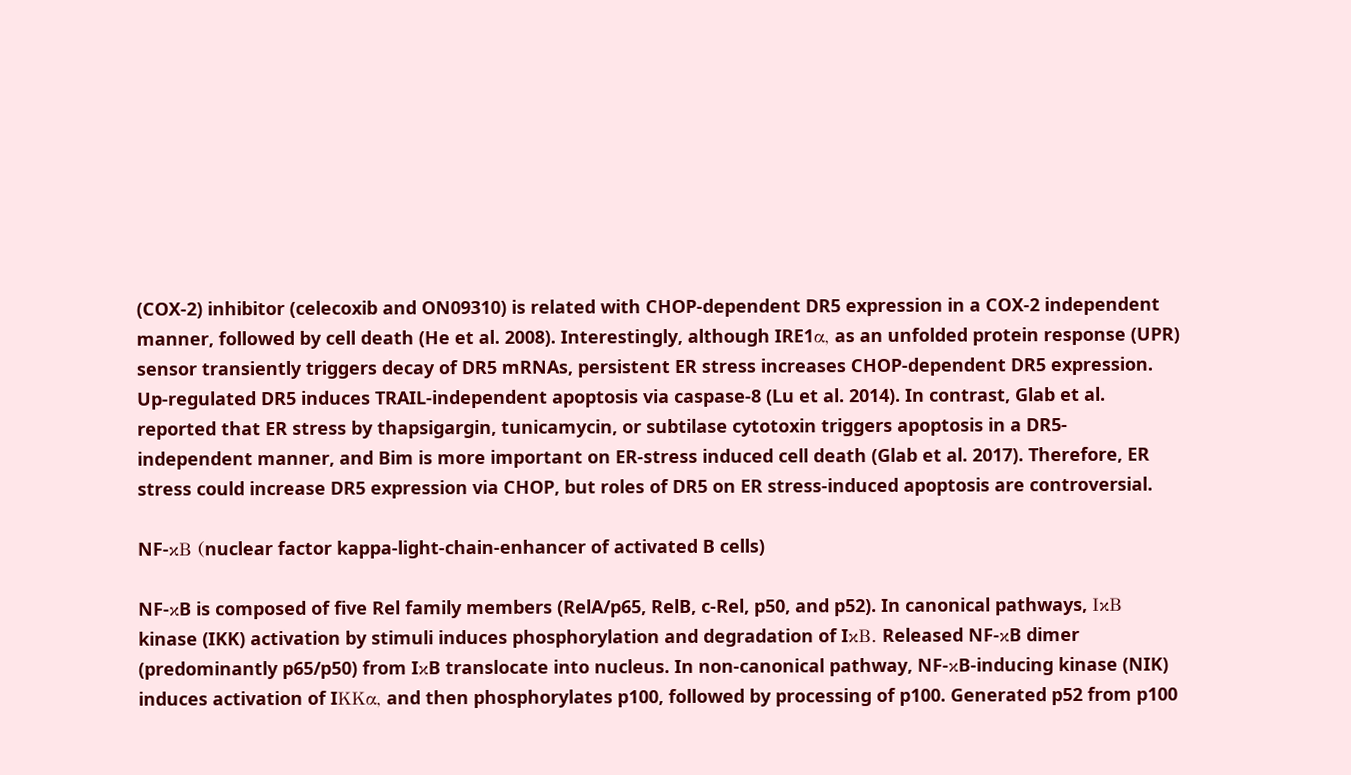(COX-2) inhibitor (celecoxib and ON09310) is related with CHOP-dependent DR5 expression in a COX-2 independent manner, followed by cell death (He et al. 2008). Interestingly, although IRE1α, as an unfolded protein response (UPR) sensor transiently triggers decay of DR5 mRNAs, persistent ER stress increases CHOP-dependent DR5 expression. Up-regulated DR5 induces TRAIL-independent apoptosis via caspase-8 (Lu et al. 2014). In contrast, Glab et al. reported that ER stress by thapsigargin, tunicamycin, or subtilase cytotoxin triggers apoptosis in a DR5-independent manner, and Bim is more important on ER-stress induced cell death (Glab et al. 2017). Therefore, ER stress could increase DR5 expression via CHOP, but roles of DR5 on ER stress-induced apoptosis are controversial.

NF-κB (nuclear factor kappa-light-chain-enhancer of activated B cells)

NF-κB is composed of five Rel family members (RelA/p65, RelB, c-Rel, p50, and p52). In canonical pathways, IκB kinase (IKK) activation by stimuli induces phosphorylation and degradation of IκB. Released NF-κB dimer (predominantly p65/p50) from IκB translocate into nucleus. In non-canonical pathway, NF-κB-inducing kinase (NIK) induces activation of IΚΚα, and then phosphorylates p100, followed by processing of p100. Generated p52 from p100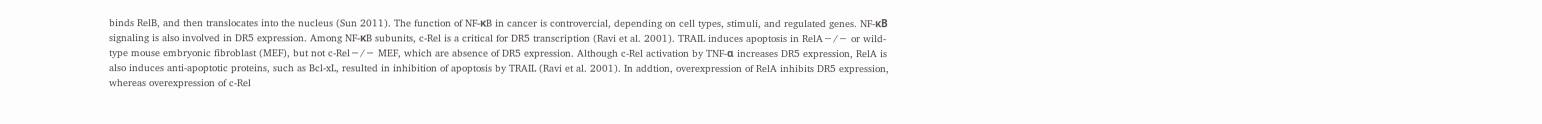binds RelB, and then translocates into the nucleus (Sun 2011). The function of NF-κB in cancer is controvercial, depending on cell types, stimuli, and regulated genes. NF-κB signaling is also involved in DR5 expression. Among NF-κB subunits, c-Rel is a critical for DR5 transcription (Ravi et al. 2001). TRAIL induces apoptosis in RelA−/− or wild-type mouse embryonic fibroblast (MEF), but not c-Rel−/− MEF, which are absence of DR5 expression. Although c-Rel activation by TNF-α increases DR5 expression, RelA is also induces anti-apoptotic proteins, such as Bcl-xL, resulted in inhibition of apoptosis by TRAIL (Ravi et al. 2001). In addtion, overexpression of RelA inhibits DR5 expression, whereas overexpression of c-Rel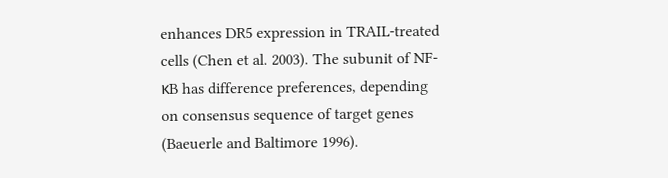enhances DR5 expression in TRAIL-treated cells (Chen et al. 2003). The subunit of NF-κB has difference preferences, depending on consensus sequence of target genes (Baeuerle and Baltimore 1996).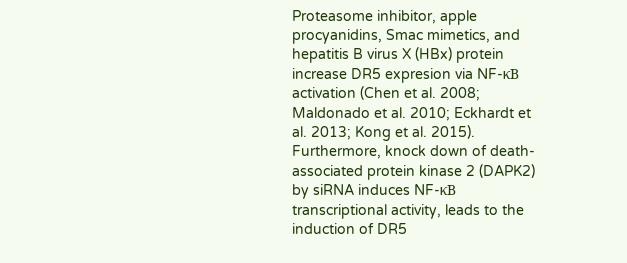Proteasome inhibitor, apple procyanidins, Smac mimetics, and hepatitis B virus X (HBx) protein increase DR5 expresion via NF-κB activation (Chen et al. 2008; Maldonado et al. 2010; Eckhardt et al. 2013; Kong et al. 2015). Furthermore, knock down of death-associated protein kinase 2 (DAPK2) by siRNA induces NF-κB transcriptional activity, leads to the induction of DR5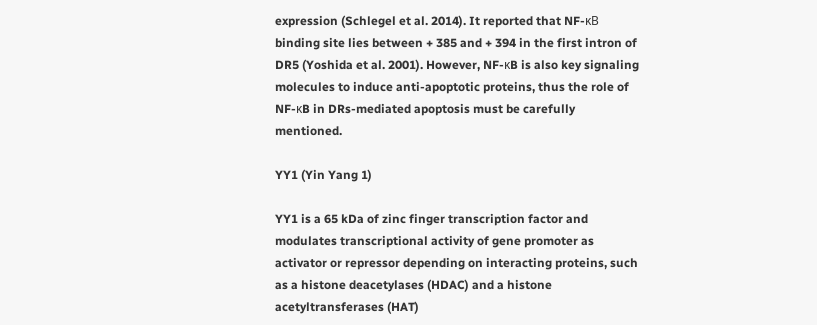expression (Schlegel et al. 2014). It reported that NF-κB binding site lies between + 385 and + 394 in the first intron of DR5 (Yoshida et al. 2001). However, NF-κB is also key signaling molecules to induce anti-apoptotic proteins, thus the role of NF-κB in DRs-mediated apoptosis must be carefully mentioned.

YY1 (Yin Yang 1)

YY1 is a 65 kDa of zinc finger transcription factor and modulates transcriptional activity of gene promoter as activator or repressor depending on interacting proteins, such as a histone deacetylases (HDAC) and a histone acetyltransferases (HAT)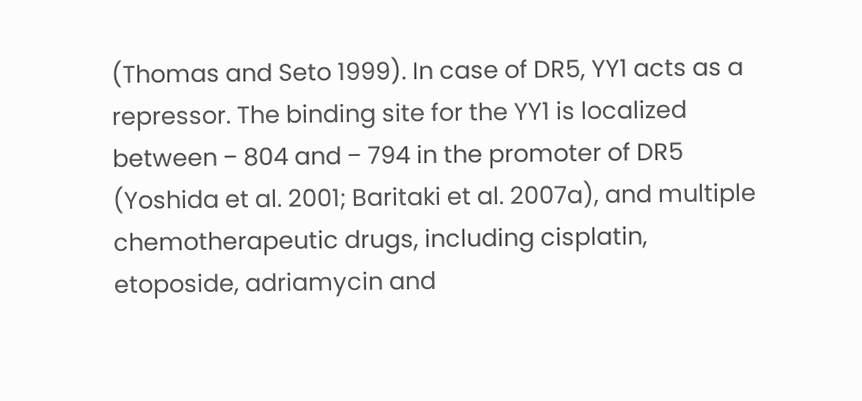(Thomas and Seto 1999). In case of DR5, YY1 acts as a repressor. The binding site for the YY1 is localized between − 804 and − 794 in the promoter of DR5 (Yoshida et al. 2001; Baritaki et al. 2007a), and multiple chemotherapeutic drugs, including cisplatin, etoposide, adriamycin and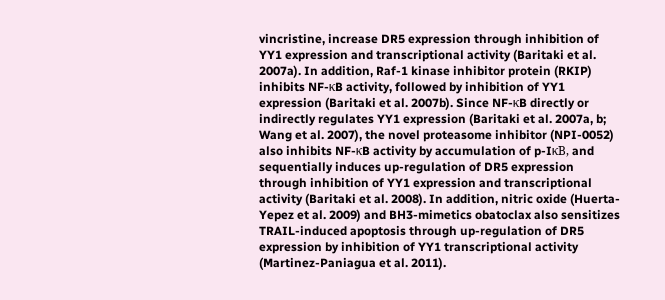vincristine, increase DR5 expression through inhibition of YY1 expression and transcriptional activity (Baritaki et al. 2007a). In addition, Raf-1 kinase inhibitor protein (RKIP) inhibits NF-κB activity, followed by inhibition of YY1 expression (Baritaki et al. 2007b). Since NF-κB directly or indirectly regulates YY1 expression (Baritaki et al. 2007a, b; Wang et al. 2007), the novel proteasome inhibitor (NPI-0052) also inhibits NF-κB activity by accumulation of p-IκB, and sequentially induces up-regulation of DR5 expression through inhibition of YY1 expression and transcriptional activity (Baritaki et al. 2008). In addition, nitric oxide (Huerta-Yepez et al. 2009) and BH3-mimetics obatoclax also sensitizes TRAIL-induced apoptosis through up-regulation of DR5 expression by inhibition of YY1 transcriptional activity (Martinez-Paniagua et al. 2011).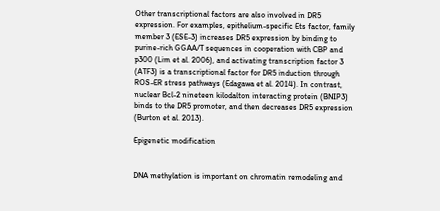Other transcriptional factors are also involved in DR5 expression. For examples, epithelium-specific Ets factor, family member 3 (ESE-3) increases DR5 expression by binding to purine-rich GGAA/T sequences in cooperation with CBP and p300 (Lim et al. 2006), and activating transcription factor 3 (ATF3) is a transcriptional factor for DR5 induction through ROS-ER stress pathways (Edagawa et al. 2014). In contrast, nuclear Bcl-2 nineteen kilodalton interacting protein (BNIP3) binds to the DR5 promoter, and then decreases DR5 expression (Burton et al. 2013).

Epigenetic modification


DNA methylation is important on chromatin remodeling and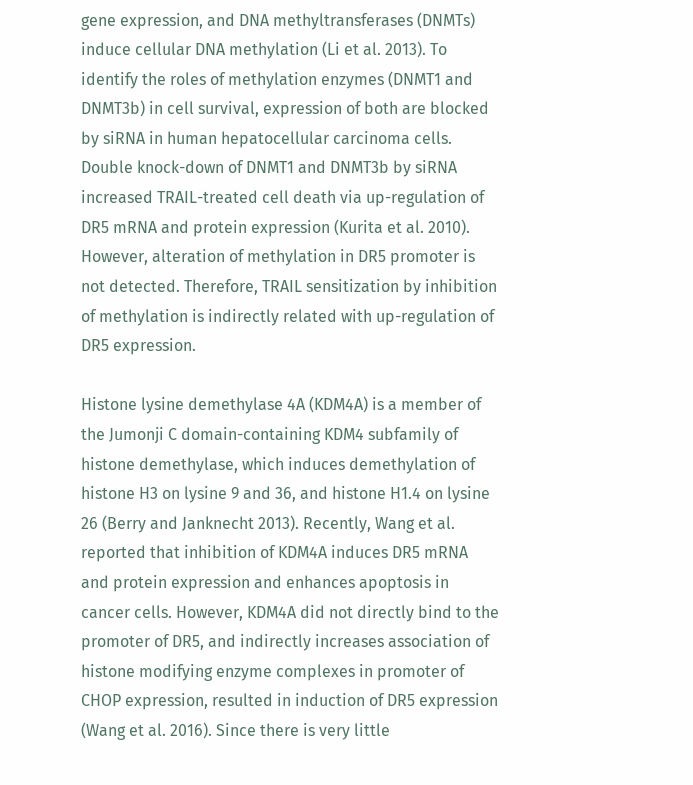gene expression, and DNA methyltransferases (DNMTs) induce cellular DNA methylation (Li et al. 2013). To identify the roles of methylation enzymes (DNMT1 and DNMT3b) in cell survival, expression of both are blocked by siRNA in human hepatocellular carcinoma cells. Double knock-down of DNMT1 and DNMT3b by siRNA increased TRAIL-treated cell death via up-regulation of DR5 mRNA and protein expression (Kurita et al. 2010). However, alteration of methylation in DR5 promoter is not detected. Therefore, TRAIL sensitization by inhibition of methylation is indirectly related with up-regulation of DR5 expression.

Histone lysine demethylase 4A (KDM4A) is a member of the Jumonji C domain-containing KDM4 subfamily of histone demethylase, which induces demethylation of histone H3 on lysine 9 and 36, and histone H1.4 on lysine 26 (Berry and Janknecht 2013). Recently, Wang et al. reported that inhibition of KDM4A induces DR5 mRNA and protein expression and enhances apoptosis in cancer cells. However, KDM4A did not directly bind to the promoter of DR5, and indirectly increases association of histone modifying enzyme complexes in promoter of CHOP expression, resulted in induction of DR5 expression (Wang et al. 2016). Since there is very little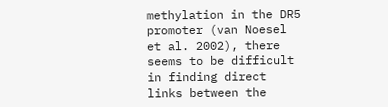methylation in the DR5 promoter (van Noesel et al. 2002), there seems to be difficult in finding direct links between the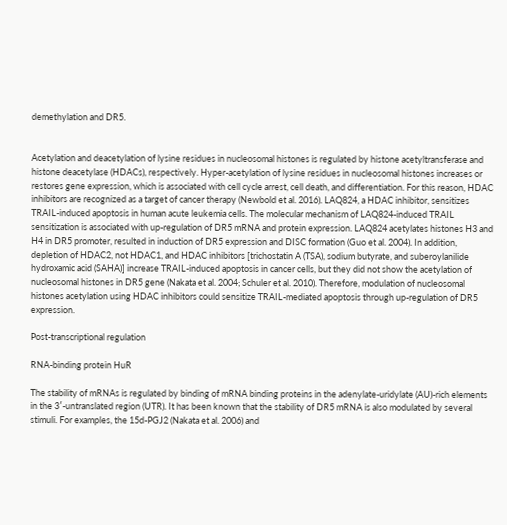demethylation and DR5.


Acetylation and deacetylation of lysine residues in nucleosomal histones is regulated by histone acetyltransferase and histone deacetylase (HDACs), respectively. Hyper-acetylation of lysine residues in nucleosomal histones increases or restores gene expression, which is associated with cell cycle arrest, cell death, and differentiation. For this reason, HDAC inhibitors are recognized as a target of cancer therapy (Newbold et al. 2016). LAQ824, a HDAC inhibitor, sensitizes TRAIL-induced apoptosis in human acute leukemia cells. The molecular mechanism of LAQ824-induced TRAIL sensitization is associated with up-regulation of DR5 mRNA and protein expression. LAQ824 acetylates histones H3 and H4 in DR5 promoter, resulted in induction of DR5 expression and DISC formation (Guo et al. 2004). In addition, depletion of HDAC2, not HDAC1, and HDAC inhibitors [trichostatin A (TSA), sodium butyrate, and suberoylanilide hydroxamic acid (SAHA)] increase TRAIL-induced apoptosis in cancer cells, but they did not show the acetylation of nucleosomal histones in DR5 gene (Nakata et al. 2004; Schuler et al. 2010). Therefore, modulation of nucleosomal histones acetylation using HDAC inhibitors could sensitize TRAIL-mediated apoptosis through up-regulation of DR5 expression.

Post-transcriptional regulation

RNA-binding protein HuR

The stability of mRNAs is regulated by binding of mRNA binding proteins in the adenylate-uridylate (AU)-rich elements in the 3′-untranslated region (UTR). It has been known that the stability of DR5 mRNA is also modulated by several stimuli. For examples, the 15d-PGJ2 (Nakata et al. 2006) and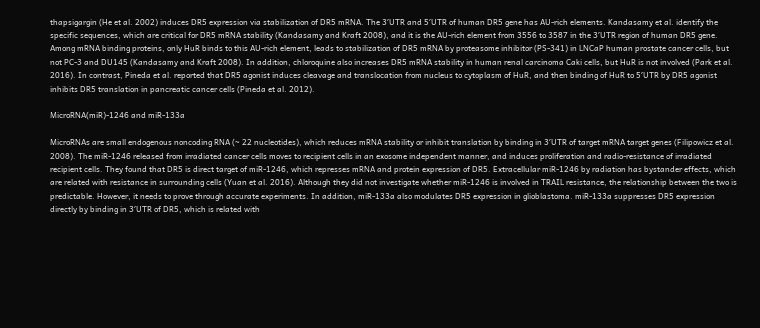thapsigargin (He et al. 2002) induces DR5 expression via stabilization of DR5 mRNA. The 3′UTR and 5′UTR of human DR5 gene has AU-rich elements. Kandasamy et al. identify the specific sequences, which are critical for DR5 mRNA stability (Kandasamy and Kraft 2008), and it is the AU-rich element from 3556 to 3587 in the 3′UTR region of human DR5 gene. Among mRNA binding proteins, only HuR binds to this AU-rich element, leads to stabilization of DR5 mRNA by proteasome inhibitor (PS-341) in LNCaP human prostate cancer cells, but not PC-3 and DU145 (Kandasamy and Kraft 2008). In addition, chloroquine also increases DR5 mRNA stability in human renal carcinoma Caki cells, but HuR is not involved (Park et al. 2016). In contrast, Pineda et al. reported that DR5 agonist induces cleavage and translocation from nucleus to cytoplasm of HuR, and then binding of HuR to 5′UTR by DR5 agonist inhibits DR5 translation in pancreatic cancer cells (Pineda et al. 2012).

MicroRNA(miR)-1246 and miR-133a

MicroRNAs are small endogenous noncoding RNA (~ 22 nucleotides), which reduces mRNA stability or inhibit translation by binding in 3′UTR of target mRNA target genes (Filipowicz et al. 2008). The miR-1246 released from irradiated cancer cells moves to recipient cells in an exosome independent manner, and induces proliferation and radio-resistance of irradiated recipient cells. They found that DR5 is direct target of miR-1246, which represses mRNA and protein expression of DR5. Extracellular miR-1246 by radiation has bystander effects, which are related with resistance in surrounding cells (Yuan et al. 2016). Although they did not investigate whether miR-1246 is involved in TRAIL resistance, the relationship between the two is predictable. However, it needs to prove through accurate experiments. In addition, miR-133a also modulates DR5 expression in glioblastoma. miR-133a suppresses DR5 expression directly by binding in 3′UTR of DR5, which is related with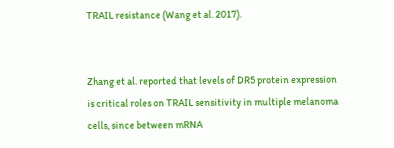TRAIL resistance (Wang et al. 2017).


Zhang et al. reported that levels of DR5 protein expression is critical roles on TRAIL sensitivity in multiple melanoma cells, since between mRNA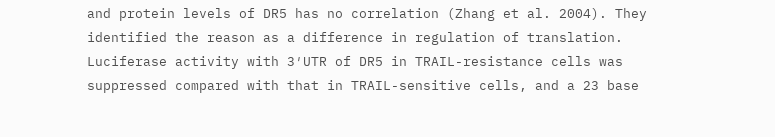and protein levels of DR5 has no correlation (Zhang et al. 2004). They identified the reason as a difference in regulation of translation. Luciferase activity with 3′UTR of DR5 in TRAIL-resistance cells was suppressed compared with that in TRAIL-sensitive cells, and a 23 base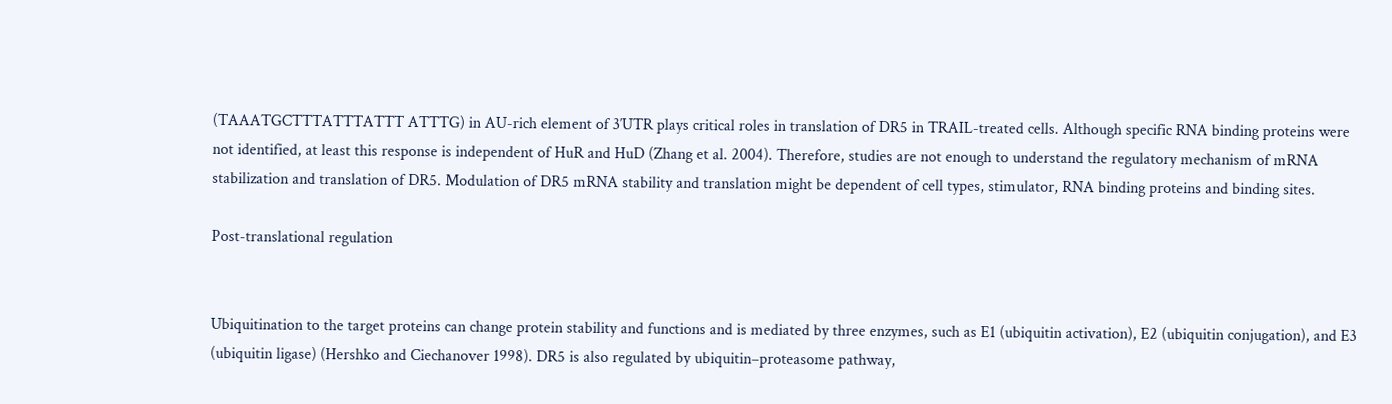(TAAATGCTTTATTTATTT ATTTG) in AU-rich element of 3′UTR plays critical roles in translation of DR5 in TRAIL-treated cells. Although specific RNA binding proteins were not identified, at least this response is independent of HuR and HuD (Zhang et al. 2004). Therefore, studies are not enough to understand the regulatory mechanism of mRNA stabilization and translation of DR5. Modulation of DR5 mRNA stability and translation might be dependent of cell types, stimulator, RNA binding proteins and binding sites.

Post-translational regulation


Ubiquitination to the target proteins can change protein stability and functions and is mediated by three enzymes, such as E1 (ubiquitin activation), E2 (ubiquitin conjugation), and E3 (ubiquitin ligase) (Hershko and Ciechanover 1998). DR5 is also regulated by ubiquitin–proteasome pathway,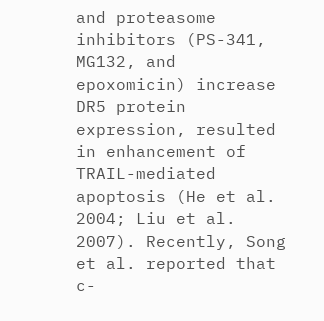and proteasome inhibitors (PS-341, MG132, and epoxomicin) increase DR5 protein expression, resulted in enhancement of TRAIL-mediated apoptosis (He et al. 2004; Liu et al. 2007). Recently, Song et al. reported that c-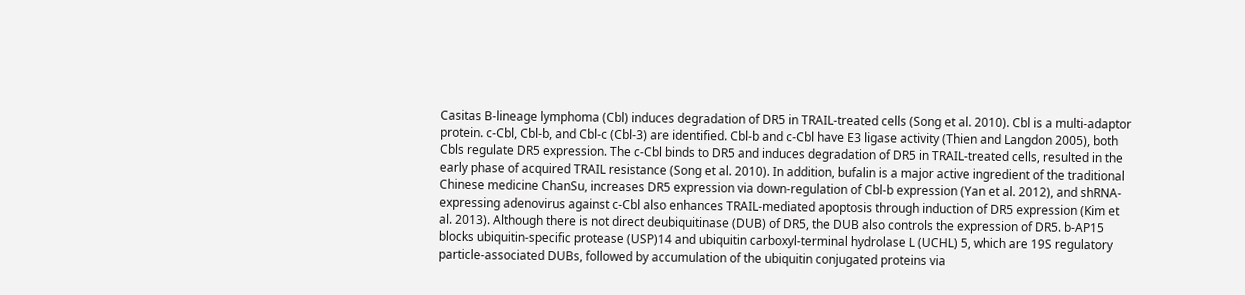Casitas B-lineage lymphoma (Cbl) induces degradation of DR5 in TRAIL-treated cells (Song et al. 2010). Cbl is a multi-adaptor protein. c-Cbl, Cbl-b, and Cbl-c (Cbl-3) are identified. Cbl-b and c-Cbl have E3 ligase activity (Thien and Langdon 2005), both Cbls regulate DR5 expression. The c-Cbl binds to DR5 and induces degradation of DR5 in TRAIL-treated cells, resulted in the early phase of acquired TRAIL resistance (Song et al. 2010). In addition, bufalin is a major active ingredient of the traditional Chinese medicine ChanSu, increases DR5 expression via down-regulation of Cbl-b expression (Yan et al. 2012), and shRNA-expressing adenovirus against c-Cbl also enhances TRAIL-mediated apoptosis through induction of DR5 expression (Kim et al. 2013). Although there is not direct deubiquitinase (DUB) of DR5, the DUB also controls the expression of DR5. b-AP15 blocks ubiquitin-specific protease (USP)14 and ubiquitin carboxyl-terminal hydrolase L (UCHL) 5, which are 19S regulatory particle-associated DUBs, followed by accumulation of the ubiquitin conjugated proteins via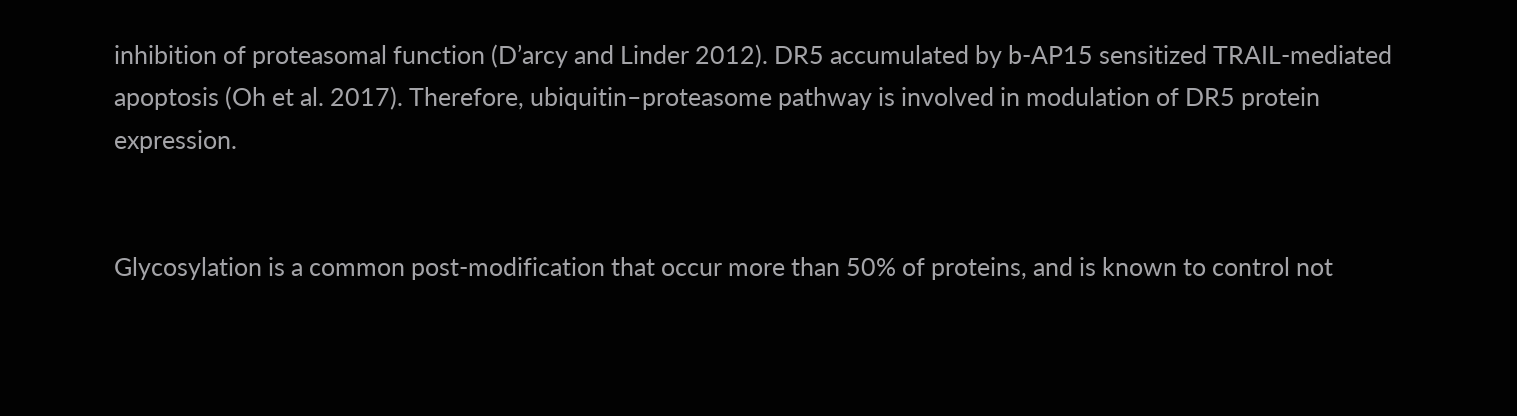inhibition of proteasomal function (D’arcy and Linder 2012). DR5 accumulated by b-AP15 sensitized TRAIL-mediated apoptosis (Oh et al. 2017). Therefore, ubiquitin–proteasome pathway is involved in modulation of DR5 protein expression.


Glycosylation is a common post-modification that occur more than 50% of proteins, and is known to control not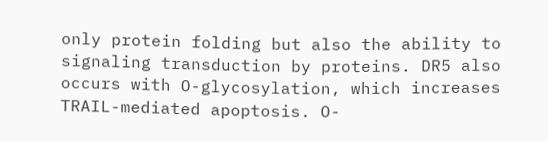only protein folding but also the ability to signaling transduction by proteins. DR5 also occurs with O-glycosylation, which increases TRAIL-mediated apoptosis. O-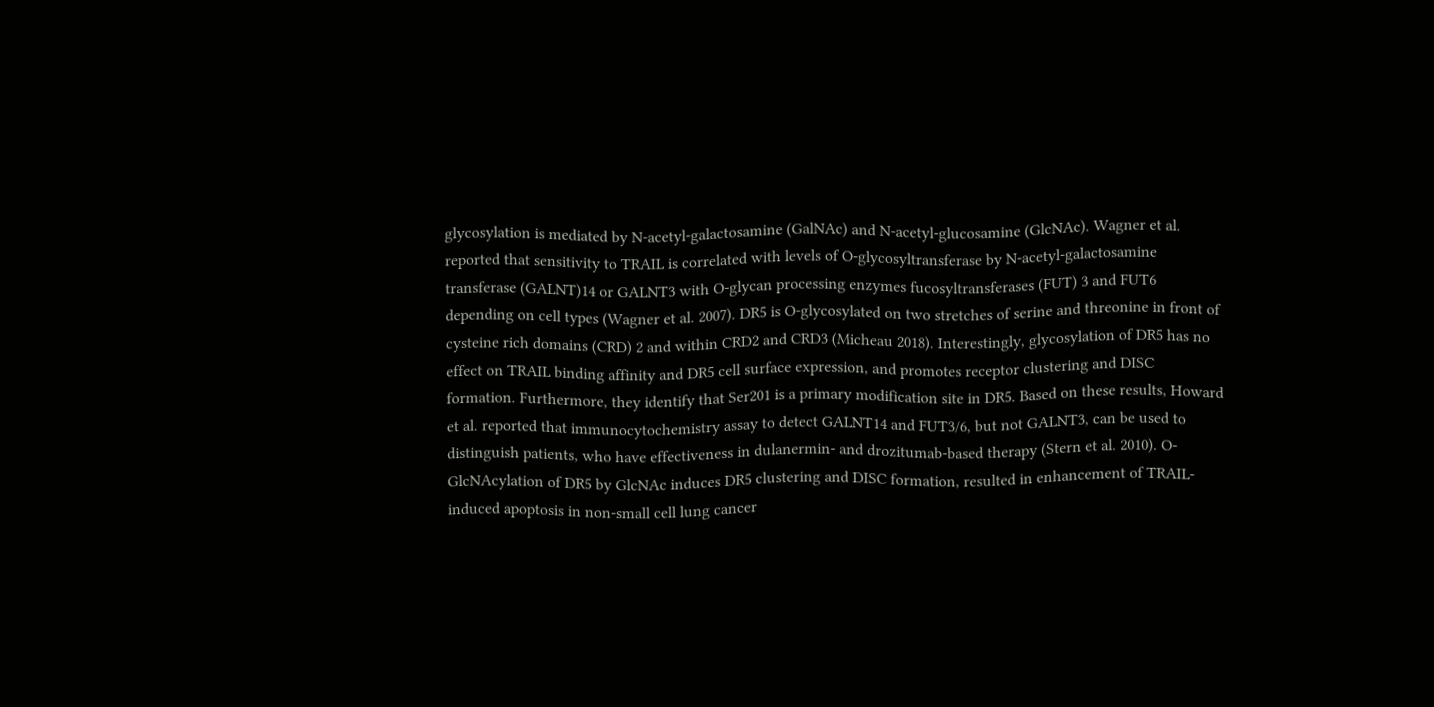glycosylation is mediated by N-acetyl-galactosamine (GalNAc) and N-acetyl-glucosamine (GlcNAc). Wagner et al. reported that sensitivity to TRAIL is correlated with levels of O-glycosyltransferase by N-acetyl-galactosamine transferase (GALNT)14 or GALNT3 with O-glycan processing enzymes fucosyltransferases (FUT) 3 and FUT6 depending on cell types (Wagner et al. 2007). DR5 is O-glycosylated on two stretches of serine and threonine in front of cysteine rich domains (CRD) 2 and within CRD2 and CRD3 (Micheau 2018). Interestingly, glycosylation of DR5 has no effect on TRAIL binding affinity and DR5 cell surface expression, and promotes receptor clustering and DISC formation. Furthermore, they identify that Ser201 is a primary modification site in DR5. Based on these results, Howard et al. reported that immunocytochemistry assay to detect GALNT14 and FUT3/6, but not GALNT3, can be used to distinguish patients, who have effectiveness in dulanermin- and drozitumab-based therapy (Stern et al. 2010). O-GlcNAcylation of DR5 by GlcNAc induces DR5 clustering and DISC formation, resulted in enhancement of TRAIL-induced apoptosis in non-small cell lung cancer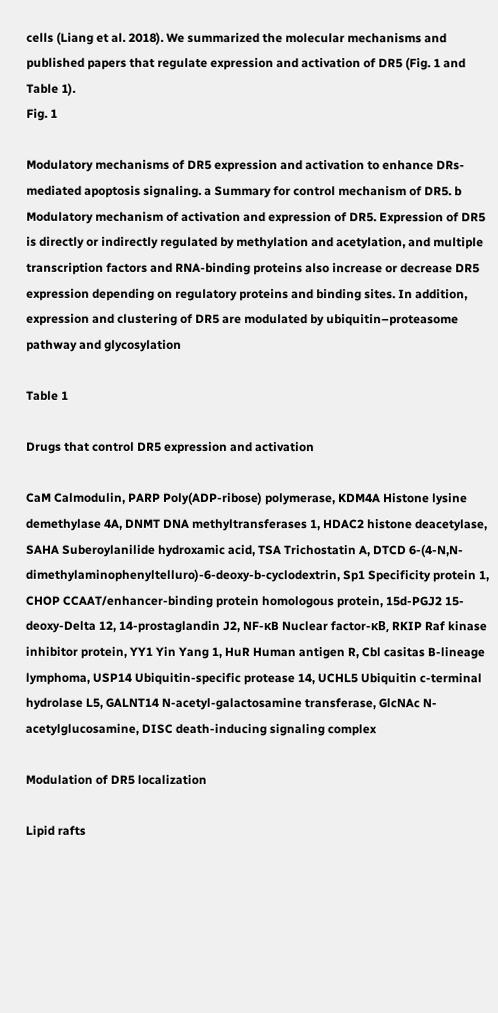cells (Liang et al. 2018). We summarized the molecular mechanisms and published papers that regulate expression and activation of DR5 (Fig. 1 and Table 1).
Fig. 1

Modulatory mechanisms of DR5 expression and activation to enhance DRs-mediated apoptosis signaling. a Summary for control mechanism of DR5. b Modulatory mechanism of activation and expression of DR5. Expression of DR5 is directly or indirectly regulated by methylation and acetylation, and multiple transcription factors and RNA-binding proteins also increase or decrease DR5 expression depending on regulatory proteins and binding sites. In addition, expression and clustering of DR5 are modulated by ubiquitin–proteasome pathway and glycosylation

Table 1

Drugs that control DR5 expression and activation

CaM Calmodulin, PARP Poly(ADP-ribose) polymerase, KDM4A Histone lysine demethylase 4A, DNMT DNA methyltransferases 1, HDAC2 histone deacetylase, SAHA Suberoylanilide hydroxamic acid, TSA Trichostatin A, DTCD 6-(4-N,N-dimethylaminophenyltelluro)-6-deoxy-b-cyclodextrin, Sp1 Specificity protein 1, CHOP CCAAT/enhancer-binding protein homologous protein, 15d-PGJ2 15-deoxy-Delta 12, 14-prostaglandin J2, NF-κB Nuclear factor-κB, RKIP Raf kinase inhibitor protein, YY1 Yin Yang 1, HuR Human antigen R, Cbl casitas B-lineage lymphoma, USP14 Ubiquitin-specific protease 14, UCHL5 Ubiquitin c-terminal hydrolase L5, GALNT14 N-acetyl-galactosamine transferase, GlcNAc N-acetylglucosamine, DISC death-inducing signaling complex

Modulation of DR5 localization

Lipid rafts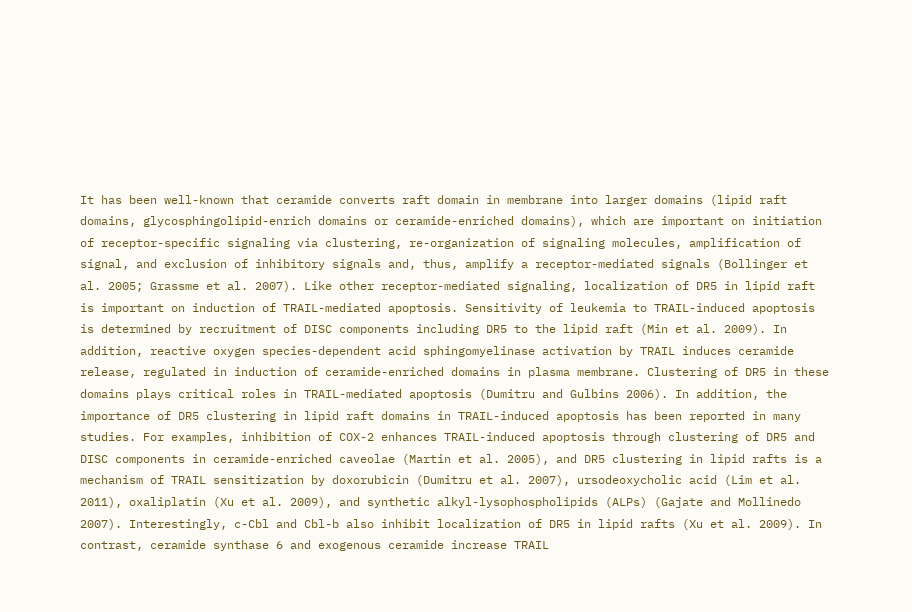It has been well-known that ceramide converts raft domain in membrane into larger domains (lipid raft domains, glycosphingolipid-enrich domains or ceramide-enriched domains), which are important on initiation of receptor-specific signaling via clustering, re-organization of signaling molecules, amplification of signal, and exclusion of inhibitory signals and, thus, amplify a receptor-mediated signals (Bollinger et al. 2005; Grassme et al. 2007). Like other receptor-mediated signaling, localization of DR5 in lipid raft is important on induction of TRAIL-mediated apoptosis. Sensitivity of leukemia to TRAIL-induced apoptosis is determined by recruitment of DISC components including DR5 to the lipid raft (Min et al. 2009). In addition, reactive oxygen species-dependent acid sphingomyelinase activation by TRAIL induces ceramide release, regulated in induction of ceramide-enriched domains in plasma membrane. Clustering of DR5 in these domains plays critical roles in TRAIL-mediated apoptosis (Dumitru and Gulbins 2006). In addition, the importance of DR5 clustering in lipid raft domains in TRAIL-induced apoptosis has been reported in many studies. For examples, inhibition of COX-2 enhances TRAIL-induced apoptosis through clustering of DR5 and DISC components in ceramide-enriched caveolae (Martin et al. 2005), and DR5 clustering in lipid rafts is a mechanism of TRAIL sensitization by doxorubicin (Dumitru et al. 2007), ursodeoxycholic acid (Lim et al. 2011), oxaliplatin (Xu et al. 2009), and synthetic alkyl-lysophospholipids (ALPs) (Gajate and Mollinedo 2007). Interestingly, c-Cbl and Cbl-b also inhibit localization of DR5 in lipid rafts (Xu et al. 2009). In contrast, ceramide synthase 6 and exogenous ceramide increase TRAIL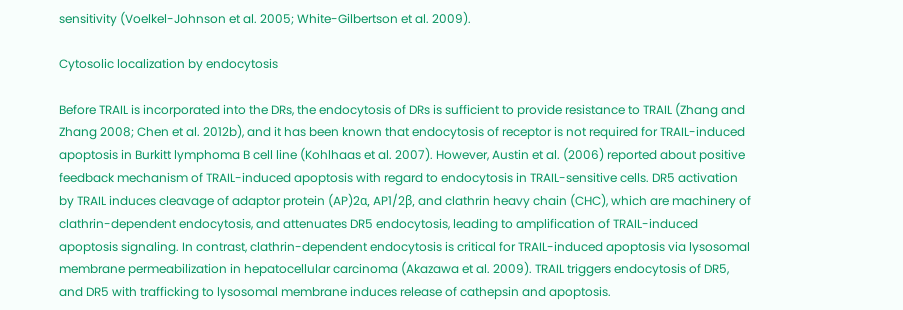sensitivity (Voelkel-Johnson et al. 2005; White-Gilbertson et al. 2009).

Cytosolic localization by endocytosis

Before TRAIL is incorporated into the DRs, the endocytosis of DRs is sufficient to provide resistance to TRAIL (Zhang and Zhang 2008; Chen et al. 2012b), and it has been known that endocytosis of receptor is not required for TRAIL-induced apoptosis in Burkitt lymphoma B cell line (Kohlhaas et al. 2007). However, Austin et al. (2006) reported about positive feedback mechanism of TRAIL-induced apoptosis with regard to endocytosis in TRAIL-sensitive cells. DR5 activation by TRAIL induces cleavage of adaptor protein (AP)2α, AP1/2β, and clathrin heavy chain (CHC), which are machinery of clathrin-dependent endocytosis, and attenuates DR5 endocytosis, leading to amplification of TRAIL-induced apoptosis signaling. In contrast, clathrin-dependent endocytosis is critical for TRAIL-induced apoptosis via lysosomal membrane permeabilization in hepatocellular carcinoma (Akazawa et al. 2009). TRAIL triggers endocytosis of DR5, and DR5 with trafficking to lysosomal membrane induces release of cathepsin and apoptosis.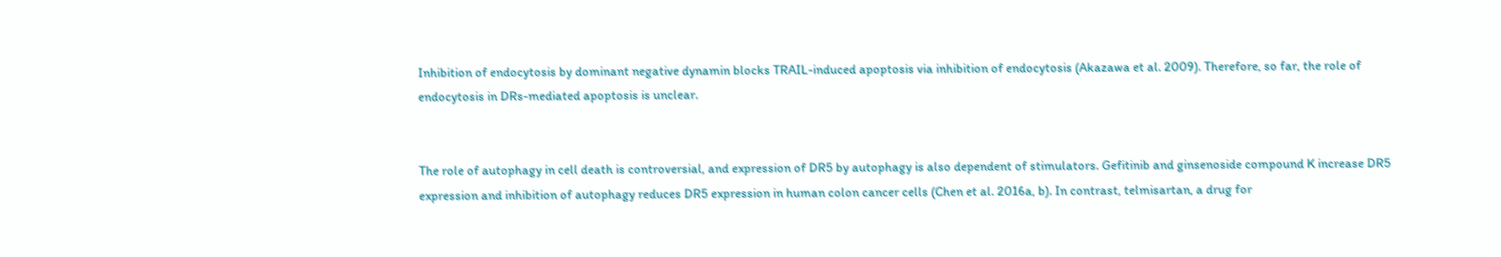Inhibition of endocytosis by dominant negative dynamin blocks TRAIL-induced apoptosis via inhibition of endocytosis (Akazawa et al. 2009). Therefore, so far, the role of endocytosis in DRs-mediated apoptosis is unclear.


The role of autophagy in cell death is controversial, and expression of DR5 by autophagy is also dependent of stimulators. Gefitinib and ginsenoside compound K increase DR5 expression and inhibition of autophagy reduces DR5 expression in human colon cancer cells (Chen et al. 2016a, b). In contrast, telmisartan, a drug for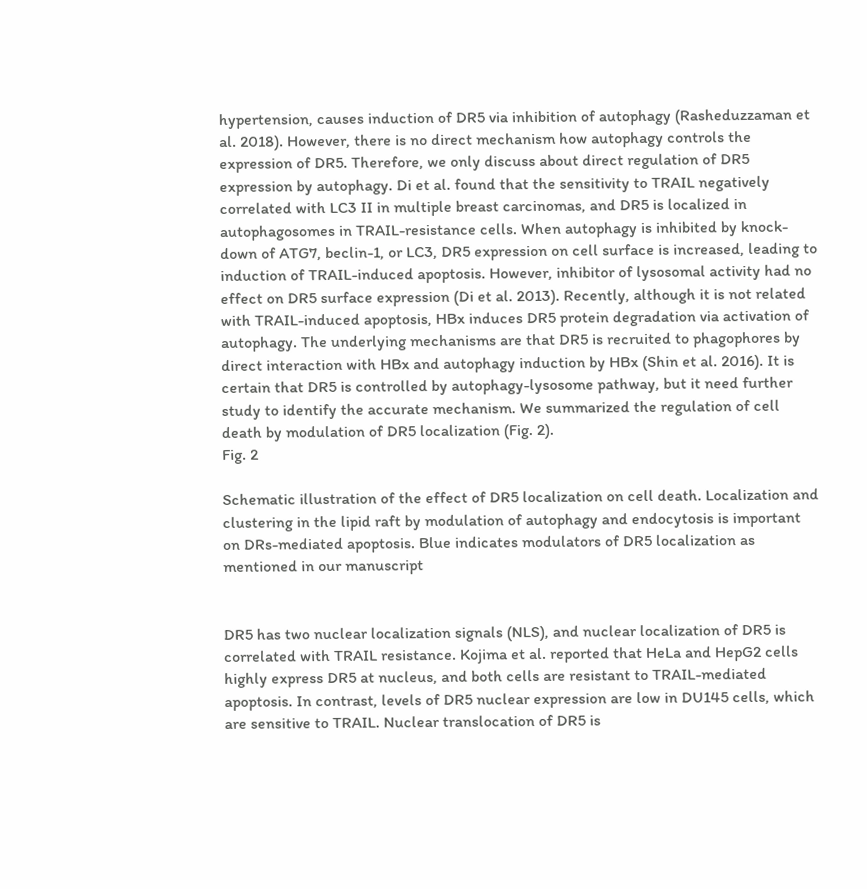hypertension, causes induction of DR5 via inhibition of autophagy (Rasheduzzaman et al. 2018). However, there is no direct mechanism how autophagy controls the expression of DR5. Therefore, we only discuss about direct regulation of DR5 expression by autophagy. Di et al. found that the sensitivity to TRAIL negatively correlated with LC3 II in multiple breast carcinomas, and DR5 is localized in autophagosomes in TRAIL-resistance cells. When autophagy is inhibited by knock-down of ATG7, beclin-1, or LC3, DR5 expression on cell surface is increased, leading to induction of TRAIL-induced apoptosis. However, inhibitor of lysosomal activity had no effect on DR5 surface expression (Di et al. 2013). Recently, although it is not related with TRAIL-induced apoptosis, HBx induces DR5 protein degradation via activation of autophagy. The underlying mechanisms are that DR5 is recruited to phagophores by direct interaction with HBx and autophagy induction by HBx (Shin et al. 2016). It is certain that DR5 is controlled by autophagy-lysosome pathway, but it need further study to identify the accurate mechanism. We summarized the regulation of cell death by modulation of DR5 localization (Fig. 2).
Fig. 2

Schematic illustration of the effect of DR5 localization on cell death. Localization and clustering in the lipid raft by modulation of autophagy and endocytosis is important on DRs-mediated apoptosis. Blue indicates modulators of DR5 localization as mentioned in our manuscript


DR5 has two nuclear localization signals (NLS), and nuclear localization of DR5 is correlated with TRAIL resistance. Kojima et al. reported that HeLa and HepG2 cells highly express DR5 at nucleus, and both cells are resistant to TRAIL-mediated apoptosis. In contrast, levels of DR5 nuclear expression are low in DU145 cells, which are sensitive to TRAIL. Nuclear translocation of DR5 is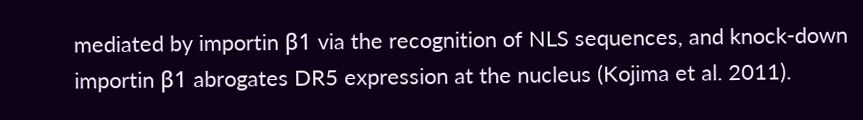mediated by importin β1 via the recognition of NLS sequences, and knock-down importin β1 abrogates DR5 expression at the nucleus (Kojima et al. 2011).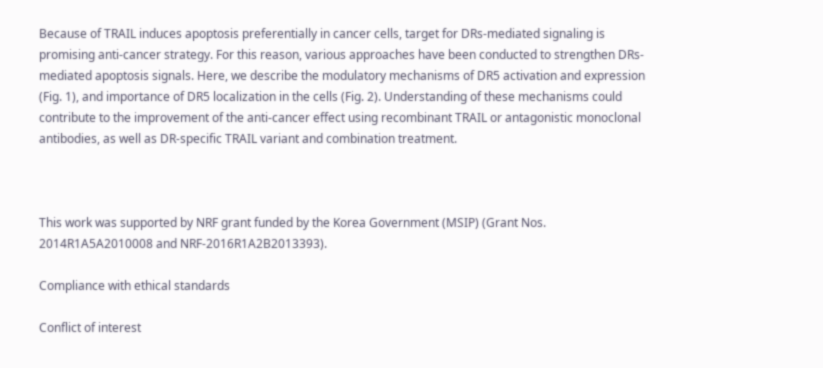Because of TRAIL induces apoptosis preferentially in cancer cells, target for DRs-mediated signaling is promising anti-cancer strategy. For this reason, various approaches have been conducted to strengthen DRs-mediated apoptosis signals. Here, we describe the modulatory mechanisms of DR5 activation and expression (Fig. 1), and importance of DR5 localization in the cells (Fig. 2). Understanding of these mechanisms could contribute to the improvement of the anti-cancer effect using recombinant TRAIL or antagonistic monoclonal antibodies, as well as DR-specific TRAIL variant and combination treatment.



This work was supported by NRF grant funded by the Korea Government (MSIP) (Grant Nos. 2014R1A5A2010008 and NRF-2016R1A2B2013393).

Compliance with ethical standards

Conflict of interest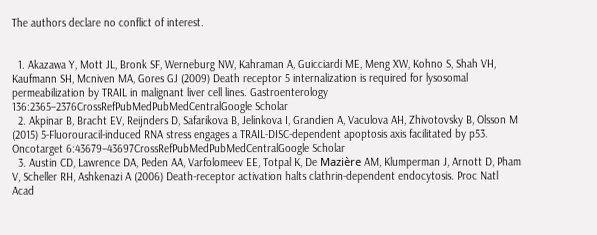The authors declare no conflict of interest.


  1. Akazawa Y, Mott JL, Bronk SF, Werneburg NW, Kahraman A, Guicciardi ME, Meng XW, Kohno S, Shah VH, Kaufmann SH, Mcniven MA, Gores GJ (2009) Death receptor 5 internalization is required for lysosomal permeabilization by TRAIL in malignant liver cell lines. Gastroenterology 136:2365–2376CrossRefPubMedPubMedCentralGoogle Scholar
  2. Akpinar B, Bracht EV, Reijnders D, Safarikova B, Jelinkova I, Grandien A, Vaculova AH, Zhivotovsky B, Olsson M (2015) 5-Fluorouracil-induced RNA stress engages a TRAIL-DISC-dependent apoptosis axis facilitated by p53. Oncotarget 6:43679–43697CrossRefPubMedPubMedCentralGoogle Scholar
  3. Austin CD, Lawrence DA, Peden AA, Varfolomeev EE, Totpal K, De Mazière AM, Klumperman J, Arnott D, Pham V, Scheller RH, Ashkenazi A (2006) Death-receptor activation halts clathrin-dependent endocytosis. Proc Natl Acad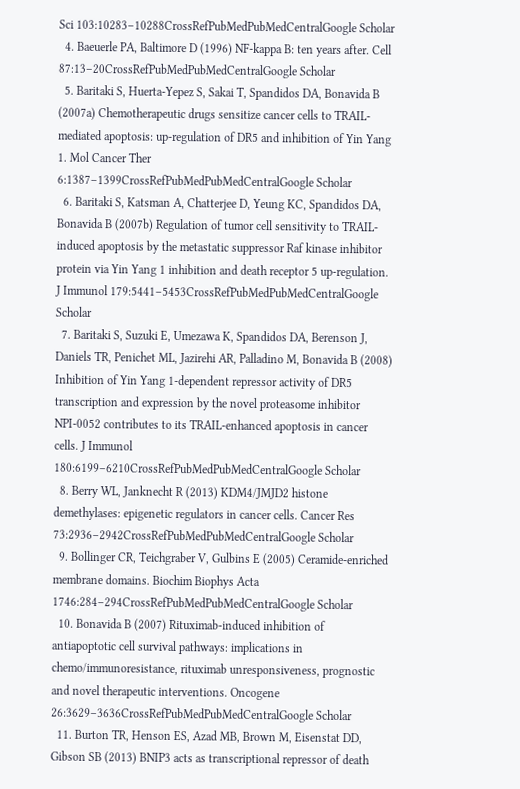Sci 103:10283–10288CrossRefPubMedPubMedCentralGoogle Scholar
  4. Baeuerle PA, Baltimore D (1996) NF-kappa B: ten years after. Cell 87:13–20CrossRefPubMedPubMedCentralGoogle Scholar
  5. Baritaki S, Huerta-Yepez S, Sakai T, Spandidos DA, Bonavida B (2007a) Chemotherapeutic drugs sensitize cancer cells to TRAIL-mediated apoptosis: up-regulation of DR5 and inhibition of Yin Yang 1. Mol Cancer Ther 6:1387–1399CrossRefPubMedPubMedCentralGoogle Scholar
  6. Baritaki S, Katsman A, Chatterjee D, Yeung KC, Spandidos DA, Bonavida B (2007b) Regulation of tumor cell sensitivity to TRAIL-induced apoptosis by the metastatic suppressor Raf kinase inhibitor protein via Yin Yang 1 inhibition and death receptor 5 up-regulation. J Immunol 179:5441–5453CrossRefPubMedPubMedCentralGoogle Scholar
  7. Baritaki S, Suzuki E, Umezawa K, Spandidos DA, Berenson J, Daniels TR, Penichet ML, Jazirehi AR, Palladino M, Bonavida B (2008) Inhibition of Yin Yang 1-dependent repressor activity of DR5 transcription and expression by the novel proteasome inhibitor NPI-0052 contributes to its TRAIL-enhanced apoptosis in cancer cells. J Immunol 180:6199–6210CrossRefPubMedPubMedCentralGoogle Scholar
  8. Berry WL, Janknecht R (2013) KDM4/JMJD2 histone demethylases: epigenetic regulators in cancer cells. Cancer Res 73:2936–2942CrossRefPubMedPubMedCentralGoogle Scholar
  9. Bollinger CR, Teichgraber V, Gulbins E (2005) Ceramide-enriched membrane domains. Biochim Biophys Acta 1746:284–294CrossRefPubMedPubMedCentralGoogle Scholar
  10. Bonavida B (2007) Rituximab-induced inhibition of antiapoptotic cell survival pathways: implications in chemo/immunoresistance, rituximab unresponsiveness, prognostic and novel therapeutic interventions. Oncogene 26:3629–3636CrossRefPubMedPubMedCentralGoogle Scholar
  11. Burton TR, Henson ES, Azad MB, Brown M, Eisenstat DD, Gibson SB (2013) BNIP3 acts as transcriptional repressor of death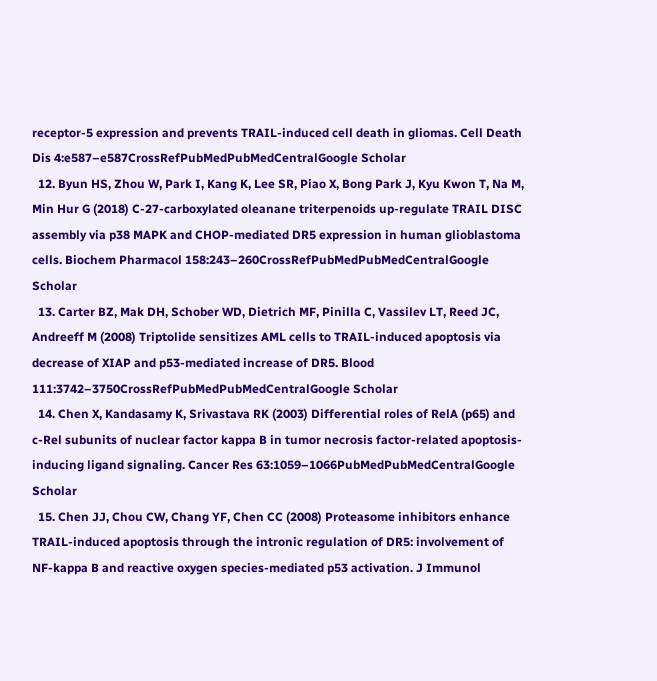receptor-5 expression and prevents TRAIL-induced cell death in gliomas. Cell Death Dis 4:e587–e587CrossRefPubMedPubMedCentralGoogle Scholar
  12. Byun HS, Zhou W, Park I, Kang K, Lee SR, Piao X, Bong Park J, Kyu Kwon T, Na M, Min Hur G (2018) C-27-carboxylated oleanane triterpenoids up-regulate TRAIL DISC assembly via p38 MAPK and CHOP-mediated DR5 expression in human glioblastoma cells. Biochem Pharmacol 158:243–260CrossRefPubMedPubMedCentralGoogle Scholar
  13. Carter BZ, Mak DH, Schober WD, Dietrich MF, Pinilla C, Vassilev LT, Reed JC, Andreeff M (2008) Triptolide sensitizes AML cells to TRAIL-induced apoptosis via decrease of XIAP and p53-mediated increase of DR5. Blood 111:3742–3750CrossRefPubMedPubMedCentralGoogle Scholar
  14. Chen X, Kandasamy K, Srivastava RK (2003) Differential roles of RelA (p65) and c-Rel subunits of nuclear factor kappa B in tumor necrosis factor-related apoptosis-inducing ligand signaling. Cancer Res 63:1059–1066PubMedPubMedCentralGoogle Scholar
  15. Chen JJ, Chou CW, Chang YF, Chen CC (2008) Proteasome inhibitors enhance TRAIL-induced apoptosis through the intronic regulation of DR5: involvement of NF-kappa B and reactive oxygen species-mediated p53 activation. J Immunol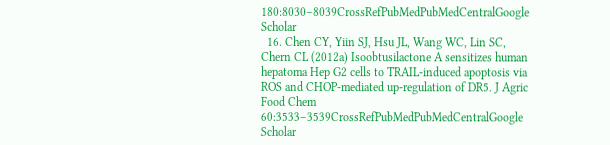180:8030–8039CrossRefPubMedPubMedCentralGoogle Scholar
  16. Chen CY, Yiin SJ, Hsu JL, Wang WC, Lin SC, Chern CL (2012a) Isoobtusilactone A sensitizes human hepatoma Hep G2 cells to TRAIL-induced apoptosis via ROS and CHOP-mediated up-regulation of DR5. J Agric Food Chem 60:3533–3539CrossRefPubMedPubMedCentralGoogle Scholar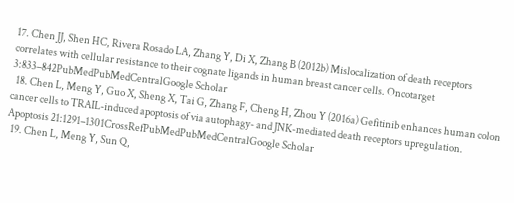17. Chen JJ, Shen HC, Rivera Rosado LA, Zhang Y, Di X, Zhang B (2012b) Mislocalization of death receptors correlates with cellular resistance to their cognate ligands in human breast cancer cells. Oncotarget 3:833–842PubMedPubMedCentralGoogle Scholar
  18. Chen L, Meng Y, Guo X, Sheng X, Tai G, Zhang F, Cheng H, Zhou Y (2016a) Gefitinib enhances human colon cancer cells to TRAIL-induced apoptosis of via autophagy- and JNK-mediated death receptors upregulation. Apoptosis 21:1291–1301CrossRefPubMedPubMedCentralGoogle Scholar
  19. Chen L, Meng Y, Sun Q,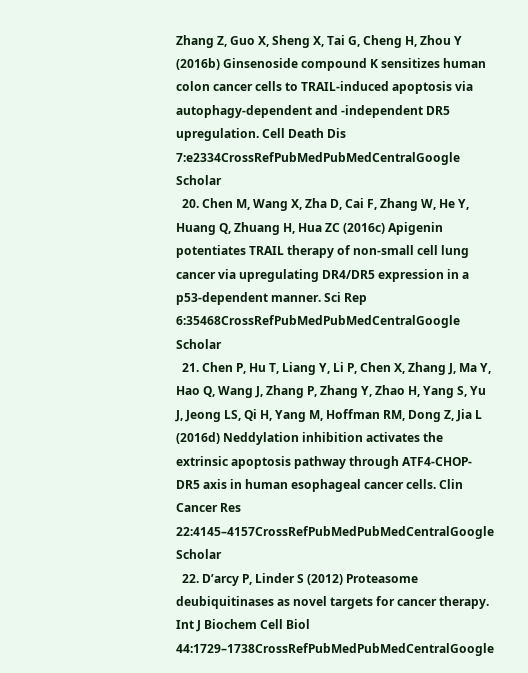Zhang Z, Guo X, Sheng X, Tai G, Cheng H, Zhou Y (2016b) Ginsenoside compound K sensitizes human colon cancer cells to TRAIL-induced apoptosis via autophagy-dependent and -independent DR5 upregulation. Cell Death Dis 7:e2334CrossRefPubMedPubMedCentralGoogle Scholar
  20. Chen M, Wang X, Zha D, Cai F, Zhang W, He Y, Huang Q, Zhuang H, Hua ZC (2016c) Apigenin potentiates TRAIL therapy of non-small cell lung cancer via upregulating DR4/DR5 expression in a p53-dependent manner. Sci Rep 6:35468CrossRefPubMedPubMedCentralGoogle Scholar
  21. Chen P, Hu T, Liang Y, Li P, Chen X, Zhang J, Ma Y, Hao Q, Wang J, Zhang P, Zhang Y, Zhao H, Yang S, Yu J, Jeong LS, Qi H, Yang M, Hoffman RM, Dong Z, Jia L (2016d) Neddylation inhibition activates the extrinsic apoptosis pathway through ATF4-CHOP-DR5 axis in human esophageal cancer cells. Clin Cancer Res 22:4145–4157CrossRefPubMedPubMedCentralGoogle Scholar
  22. D’arcy P, Linder S (2012) Proteasome deubiquitinases as novel targets for cancer therapy. Int J Biochem Cell Biol 44:1729–1738CrossRefPubMedPubMedCentralGoogle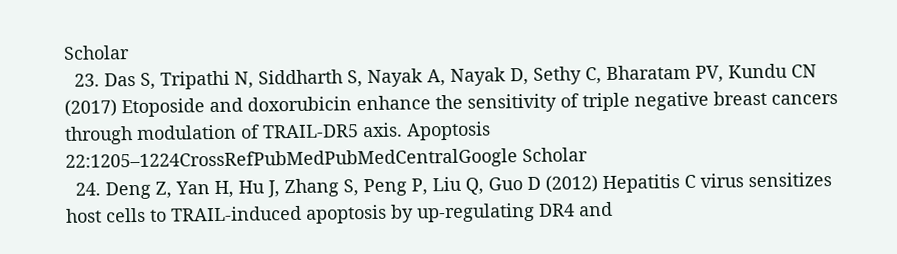Scholar
  23. Das S, Tripathi N, Siddharth S, Nayak A, Nayak D, Sethy C, Bharatam PV, Kundu CN (2017) Etoposide and doxorubicin enhance the sensitivity of triple negative breast cancers through modulation of TRAIL-DR5 axis. Apoptosis 22:1205–1224CrossRefPubMedPubMedCentralGoogle Scholar
  24. Deng Z, Yan H, Hu J, Zhang S, Peng P, Liu Q, Guo D (2012) Hepatitis C virus sensitizes host cells to TRAIL-induced apoptosis by up-regulating DR4 and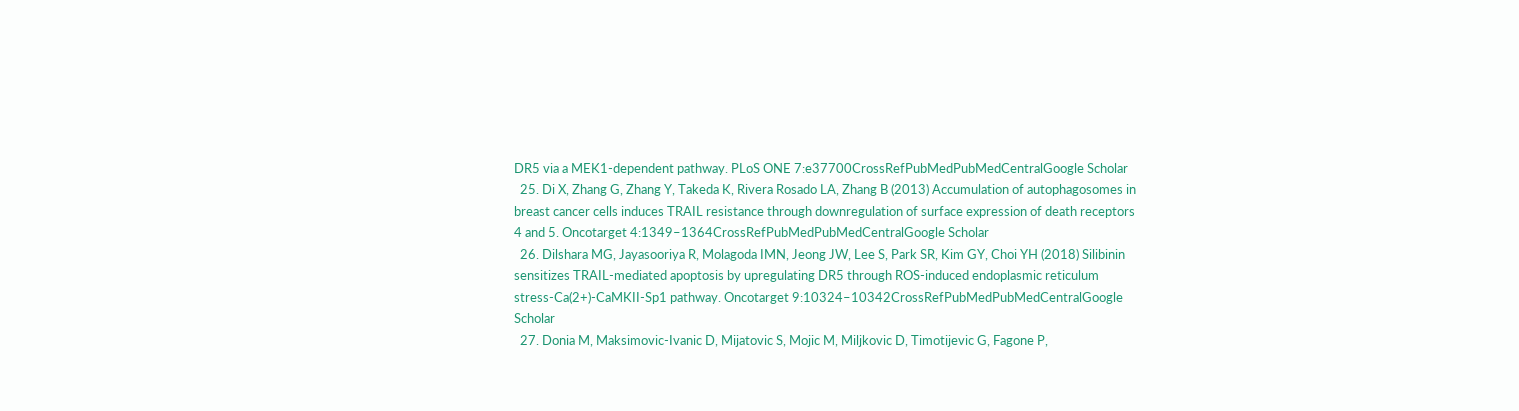DR5 via a MEK1-dependent pathway. PLoS ONE 7:e37700CrossRefPubMedPubMedCentralGoogle Scholar
  25. Di X, Zhang G, Zhang Y, Takeda K, Rivera Rosado LA, Zhang B (2013) Accumulation of autophagosomes in breast cancer cells induces TRAIL resistance through downregulation of surface expression of death receptors 4 and 5. Oncotarget 4:1349–1364CrossRefPubMedPubMedCentralGoogle Scholar
  26. Dilshara MG, Jayasooriya R, Molagoda IMN, Jeong JW, Lee S, Park SR, Kim GY, Choi YH (2018) Silibinin sensitizes TRAIL-mediated apoptosis by upregulating DR5 through ROS-induced endoplasmic reticulum stress-Ca(2+)-CaMKII-Sp1 pathway. Oncotarget 9:10324–10342CrossRefPubMedPubMedCentralGoogle Scholar
  27. Donia M, Maksimovic-Ivanic D, Mijatovic S, Mojic M, Miljkovic D, Timotijevic G, Fagone P,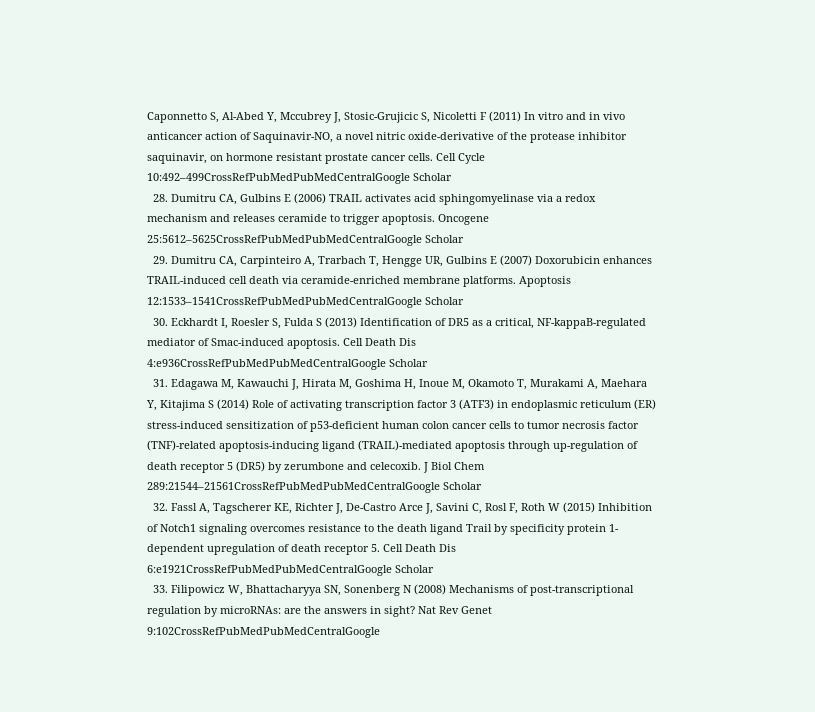Caponnetto S, Al-Abed Y, Mccubrey J, Stosic-Grujicic S, Nicoletti F (2011) In vitro and in vivo anticancer action of Saquinavir-NO, a novel nitric oxide-derivative of the protease inhibitor saquinavir, on hormone resistant prostate cancer cells. Cell Cycle 10:492–499CrossRefPubMedPubMedCentralGoogle Scholar
  28. Dumitru CA, Gulbins E (2006) TRAIL activates acid sphingomyelinase via a redox mechanism and releases ceramide to trigger apoptosis. Oncogene 25:5612–5625CrossRefPubMedPubMedCentralGoogle Scholar
  29. Dumitru CA, Carpinteiro A, Trarbach T, Hengge UR, Gulbins E (2007) Doxorubicin enhances TRAIL-induced cell death via ceramide-enriched membrane platforms. Apoptosis 12:1533–1541CrossRefPubMedPubMedCentralGoogle Scholar
  30. Eckhardt I, Roesler S, Fulda S (2013) Identification of DR5 as a critical, NF-kappaB-regulated mediator of Smac-induced apoptosis. Cell Death Dis 4:e936CrossRefPubMedPubMedCentralGoogle Scholar
  31. Edagawa M, Kawauchi J, Hirata M, Goshima H, Inoue M, Okamoto T, Murakami A, Maehara Y, Kitajima S (2014) Role of activating transcription factor 3 (ATF3) in endoplasmic reticulum (ER) stress-induced sensitization of p53-deficient human colon cancer cells to tumor necrosis factor (TNF)-related apoptosis-inducing ligand (TRAIL)-mediated apoptosis through up-regulation of death receptor 5 (DR5) by zerumbone and celecoxib. J Biol Chem 289:21544–21561CrossRefPubMedPubMedCentralGoogle Scholar
  32. Fassl A, Tagscherer KE, Richter J, De-Castro Arce J, Savini C, Rosl F, Roth W (2015) Inhibition of Notch1 signaling overcomes resistance to the death ligand Trail by specificity protein 1-dependent upregulation of death receptor 5. Cell Death Dis 6:e1921CrossRefPubMedPubMedCentralGoogle Scholar
  33. Filipowicz W, Bhattacharyya SN, Sonenberg N (2008) Mechanisms of post-transcriptional regulation by microRNAs: are the answers in sight? Nat Rev Genet 9:102CrossRefPubMedPubMedCentralGoogle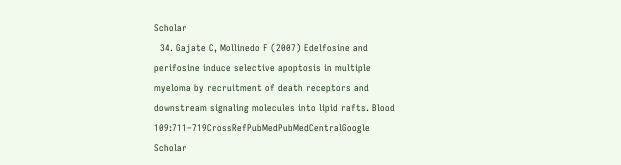Scholar
  34. Gajate C, Mollinedo F (2007) Edelfosine and perifosine induce selective apoptosis in multiple myeloma by recruitment of death receptors and downstream signaling molecules into lipid rafts. Blood 109:711–719CrossRefPubMedPubMedCentralGoogle Scholar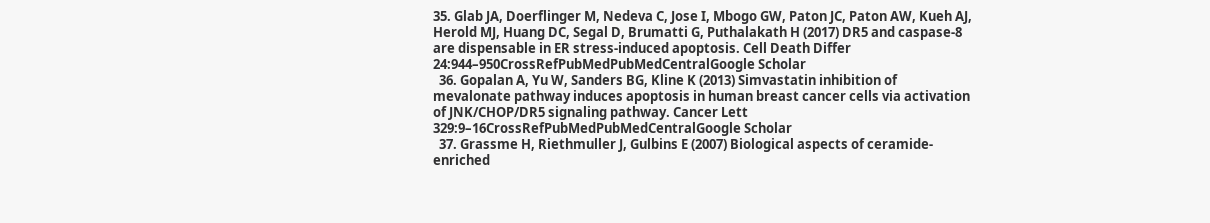35. Glab JA, Doerflinger M, Nedeva C, Jose I, Mbogo GW, Paton JC, Paton AW, Kueh AJ, Herold MJ, Huang DC, Segal D, Brumatti G, Puthalakath H (2017) DR5 and caspase-8 are dispensable in ER stress-induced apoptosis. Cell Death Differ 24:944–950CrossRefPubMedPubMedCentralGoogle Scholar
  36. Gopalan A, Yu W, Sanders BG, Kline K (2013) Simvastatin inhibition of mevalonate pathway induces apoptosis in human breast cancer cells via activation of JNK/CHOP/DR5 signaling pathway. Cancer Lett 329:9–16CrossRefPubMedPubMedCentralGoogle Scholar
  37. Grassme H, Riethmuller J, Gulbins E (2007) Biological aspects of ceramide-enriched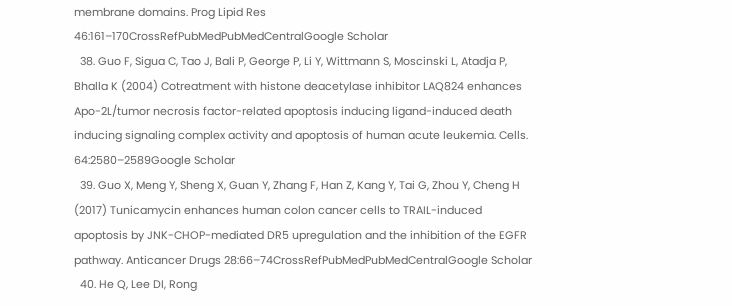membrane domains. Prog Lipid Res 46:161–170CrossRefPubMedPubMedCentralGoogle Scholar
  38. Guo F, Sigua C, Tao J, Bali P, George P, Li Y, Wittmann S, Moscinski L, Atadja P, Bhalla K (2004) Cotreatment with histone deacetylase inhibitor LAQ824 enhances Apo-2L/tumor necrosis factor-related apoptosis inducing ligand-induced death inducing signaling complex activity and apoptosis of human acute leukemia. Cells. 64:2580–2589Google Scholar
  39. Guo X, Meng Y, Sheng X, Guan Y, Zhang F, Han Z, Kang Y, Tai G, Zhou Y, Cheng H (2017) Tunicamycin enhances human colon cancer cells to TRAIL-induced apoptosis by JNK-CHOP-mediated DR5 upregulation and the inhibition of the EGFR pathway. Anticancer Drugs 28:66–74CrossRefPubMedPubMedCentralGoogle Scholar
  40. He Q, Lee DI, Rong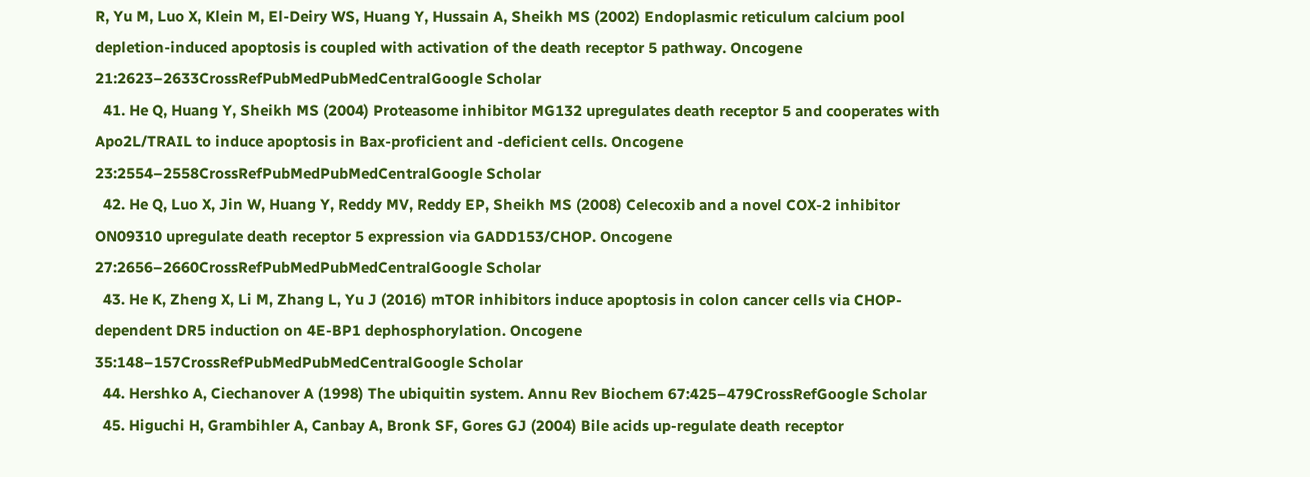R, Yu M, Luo X, Klein M, El-Deiry WS, Huang Y, Hussain A, Sheikh MS (2002) Endoplasmic reticulum calcium pool depletion-induced apoptosis is coupled with activation of the death receptor 5 pathway. Oncogene 21:2623–2633CrossRefPubMedPubMedCentralGoogle Scholar
  41. He Q, Huang Y, Sheikh MS (2004) Proteasome inhibitor MG132 upregulates death receptor 5 and cooperates with Apo2L/TRAIL to induce apoptosis in Bax-proficient and -deficient cells. Oncogene 23:2554–2558CrossRefPubMedPubMedCentralGoogle Scholar
  42. He Q, Luo X, Jin W, Huang Y, Reddy MV, Reddy EP, Sheikh MS (2008) Celecoxib and a novel COX-2 inhibitor ON09310 upregulate death receptor 5 expression via GADD153/CHOP. Oncogene 27:2656–2660CrossRefPubMedPubMedCentralGoogle Scholar
  43. He K, Zheng X, Li M, Zhang L, Yu J (2016) mTOR inhibitors induce apoptosis in colon cancer cells via CHOP-dependent DR5 induction on 4E-BP1 dephosphorylation. Oncogene 35:148–157CrossRefPubMedPubMedCentralGoogle Scholar
  44. Hershko A, Ciechanover A (1998) The ubiquitin system. Annu Rev Biochem 67:425–479CrossRefGoogle Scholar
  45. Higuchi H, Grambihler A, Canbay A, Bronk SF, Gores GJ (2004) Bile acids up-regulate death receptor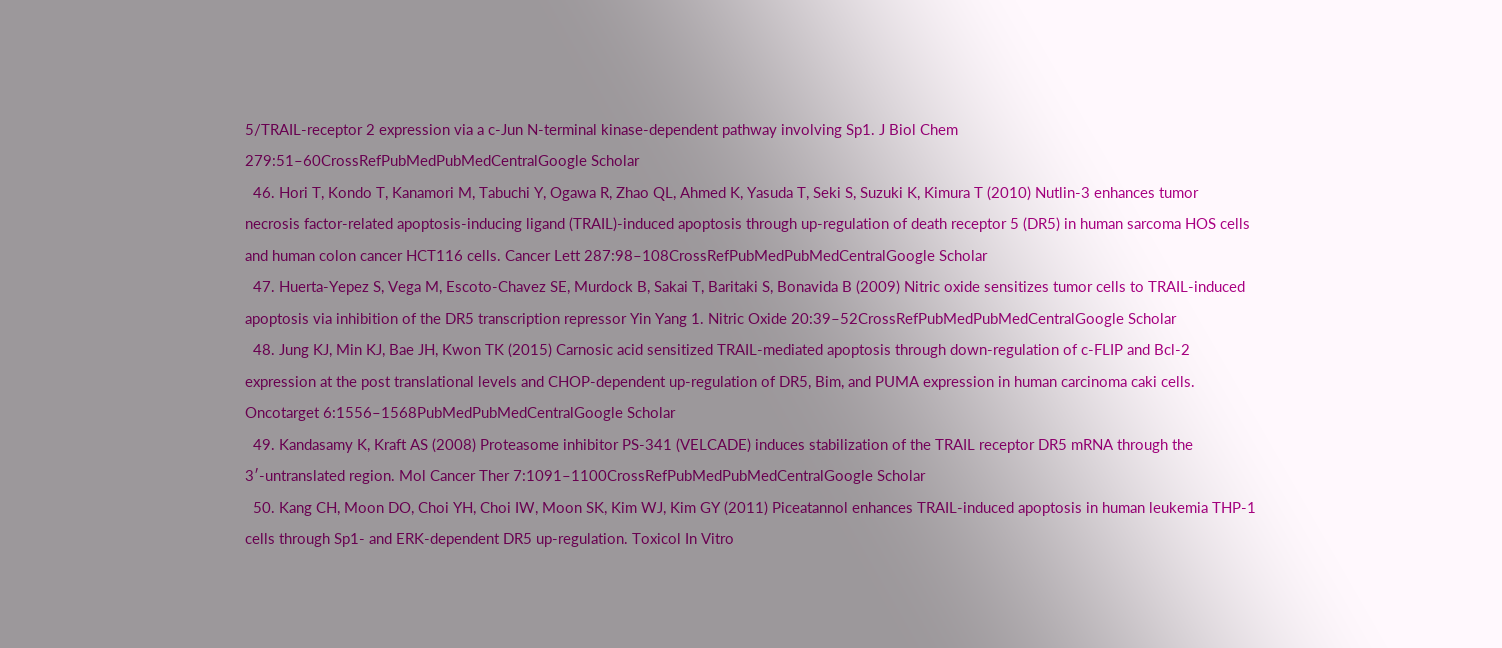5/TRAIL-receptor 2 expression via a c-Jun N-terminal kinase-dependent pathway involving Sp1. J Biol Chem 279:51–60CrossRefPubMedPubMedCentralGoogle Scholar
  46. Hori T, Kondo T, Kanamori M, Tabuchi Y, Ogawa R, Zhao QL, Ahmed K, Yasuda T, Seki S, Suzuki K, Kimura T (2010) Nutlin-3 enhances tumor necrosis factor-related apoptosis-inducing ligand (TRAIL)-induced apoptosis through up-regulation of death receptor 5 (DR5) in human sarcoma HOS cells and human colon cancer HCT116 cells. Cancer Lett 287:98–108CrossRefPubMedPubMedCentralGoogle Scholar
  47. Huerta-Yepez S, Vega M, Escoto-Chavez SE, Murdock B, Sakai T, Baritaki S, Bonavida B (2009) Nitric oxide sensitizes tumor cells to TRAIL-induced apoptosis via inhibition of the DR5 transcription repressor Yin Yang 1. Nitric Oxide 20:39–52CrossRefPubMedPubMedCentralGoogle Scholar
  48. Jung KJ, Min KJ, Bae JH, Kwon TK (2015) Carnosic acid sensitized TRAIL-mediated apoptosis through down-regulation of c-FLIP and Bcl-2 expression at the post translational levels and CHOP-dependent up-regulation of DR5, Bim, and PUMA expression in human carcinoma caki cells. Oncotarget 6:1556–1568PubMedPubMedCentralGoogle Scholar
  49. Kandasamy K, Kraft AS (2008) Proteasome inhibitor PS-341 (VELCADE) induces stabilization of the TRAIL receptor DR5 mRNA through the 3′-untranslated region. Mol Cancer Ther 7:1091–1100CrossRefPubMedPubMedCentralGoogle Scholar
  50. Kang CH, Moon DO, Choi YH, Choi IW, Moon SK, Kim WJ, Kim GY (2011) Piceatannol enhances TRAIL-induced apoptosis in human leukemia THP-1 cells through Sp1- and ERK-dependent DR5 up-regulation. Toxicol In Vitro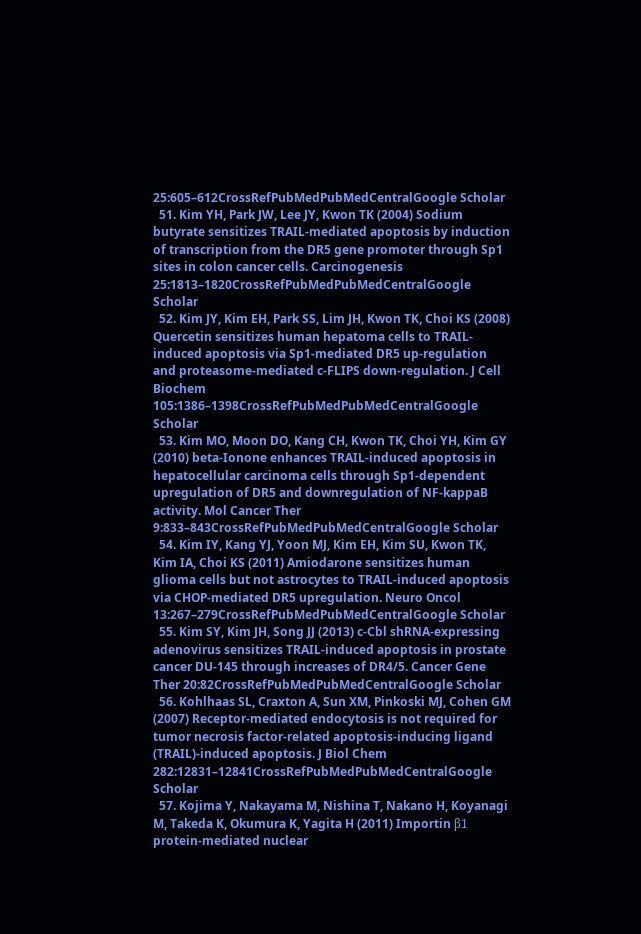25:605–612CrossRefPubMedPubMedCentralGoogle Scholar
  51. Kim YH, Park JW, Lee JY, Kwon TK (2004) Sodium butyrate sensitizes TRAIL-mediated apoptosis by induction of transcription from the DR5 gene promoter through Sp1 sites in colon cancer cells. Carcinogenesis 25:1813–1820CrossRefPubMedPubMedCentralGoogle Scholar
  52. Kim JY, Kim EH, Park SS, Lim JH, Kwon TK, Choi KS (2008) Quercetin sensitizes human hepatoma cells to TRAIL-induced apoptosis via Sp1-mediated DR5 up-regulation and proteasome-mediated c-FLIPS down-regulation. J Cell Biochem 105:1386–1398CrossRefPubMedPubMedCentralGoogle Scholar
  53. Kim MO, Moon DO, Kang CH, Kwon TK, Choi YH, Kim GY (2010) beta-Ionone enhances TRAIL-induced apoptosis in hepatocellular carcinoma cells through Sp1-dependent upregulation of DR5 and downregulation of NF-kappaB activity. Mol Cancer Ther 9:833–843CrossRefPubMedPubMedCentralGoogle Scholar
  54. Kim IY, Kang YJ, Yoon MJ, Kim EH, Kim SU, Kwon TK, Kim IA, Choi KS (2011) Amiodarone sensitizes human glioma cells but not astrocytes to TRAIL-induced apoptosis via CHOP-mediated DR5 upregulation. Neuro Oncol 13:267–279CrossRefPubMedPubMedCentralGoogle Scholar
  55. Kim SY, Kim JH, Song JJ (2013) c-Cbl shRNA-expressing adenovirus sensitizes TRAIL-induced apoptosis in prostate cancer DU-145 through increases of DR4/5. Cancer Gene Ther 20:82CrossRefPubMedPubMedCentralGoogle Scholar
  56. Kohlhaas SL, Craxton A, Sun XM, Pinkoski MJ, Cohen GM (2007) Receptor-mediated endocytosis is not required for tumor necrosis factor-related apoptosis-inducing ligand (TRAIL)-induced apoptosis. J Biol Chem 282:12831–12841CrossRefPubMedPubMedCentralGoogle Scholar
  57. Kojima Y, Nakayama M, Nishina T, Nakano H, Koyanagi M, Takeda K, Okumura K, Yagita H (2011) Importin β1 protein-mediated nuclear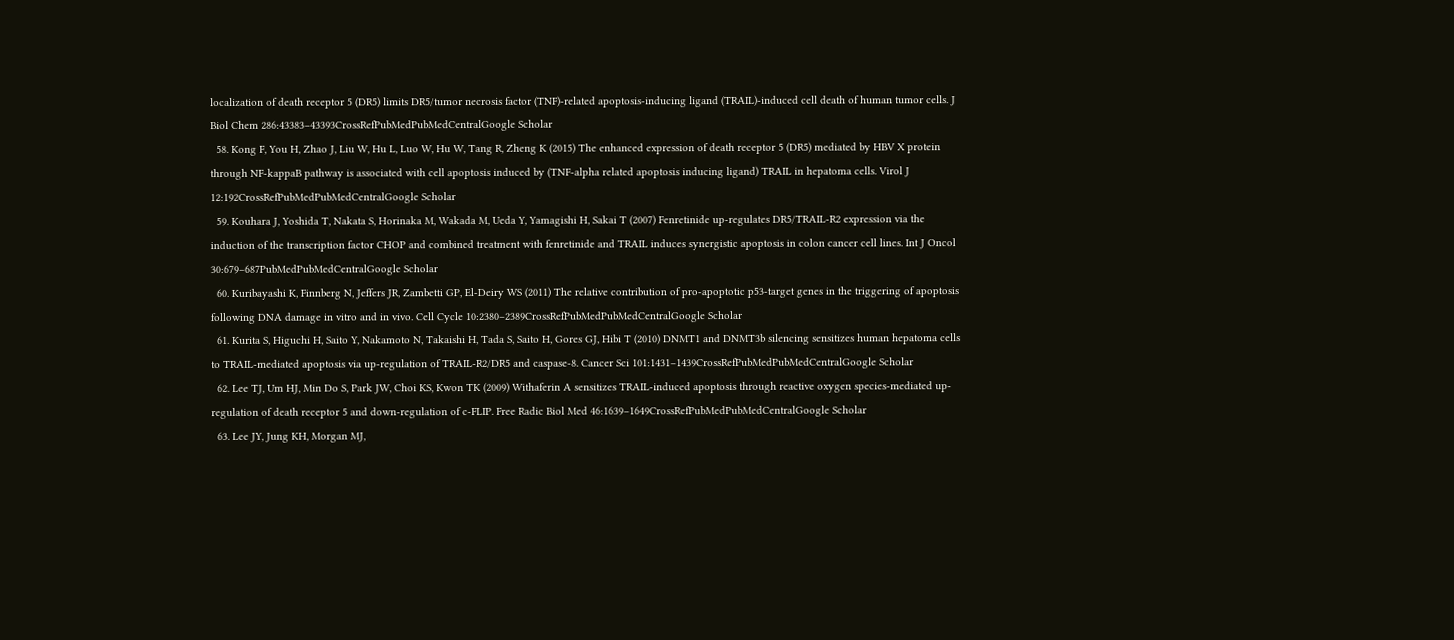localization of death receptor 5 (DR5) limits DR5/tumor necrosis factor (TNF)-related apoptosis-inducing ligand (TRAIL)-induced cell death of human tumor cells. J Biol Chem 286:43383–43393CrossRefPubMedPubMedCentralGoogle Scholar
  58. Kong F, You H, Zhao J, Liu W, Hu L, Luo W, Hu W, Tang R, Zheng K (2015) The enhanced expression of death receptor 5 (DR5) mediated by HBV X protein through NF-kappaB pathway is associated with cell apoptosis induced by (TNF-alpha related apoptosis inducing ligand) TRAIL in hepatoma cells. Virol J 12:192CrossRefPubMedPubMedCentralGoogle Scholar
  59. Kouhara J, Yoshida T, Nakata S, Horinaka M, Wakada M, Ueda Y, Yamagishi H, Sakai T (2007) Fenretinide up-regulates DR5/TRAIL-R2 expression via the induction of the transcription factor CHOP and combined treatment with fenretinide and TRAIL induces synergistic apoptosis in colon cancer cell lines. Int J Oncol 30:679–687PubMedPubMedCentralGoogle Scholar
  60. Kuribayashi K, Finnberg N, Jeffers JR, Zambetti GP, El-Deiry WS (2011) The relative contribution of pro-apoptotic p53-target genes in the triggering of apoptosis following DNA damage in vitro and in vivo. Cell Cycle 10:2380–2389CrossRefPubMedPubMedCentralGoogle Scholar
  61. Kurita S, Higuchi H, Saito Y, Nakamoto N, Takaishi H, Tada S, Saito H, Gores GJ, Hibi T (2010) DNMT1 and DNMT3b silencing sensitizes human hepatoma cells to TRAIL-mediated apoptosis via up-regulation of TRAIL-R2/DR5 and caspase-8. Cancer Sci 101:1431–1439CrossRefPubMedPubMedCentralGoogle Scholar
  62. Lee TJ, Um HJ, Min Do S, Park JW, Choi KS, Kwon TK (2009) Withaferin A sensitizes TRAIL-induced apoptosis through reactive oxygen species-mediated up-regulation of death receptor 5 and down-regulation of c-FLIP. Free Radic Biol Med 46:1639–1649CrossRefPubMedPubMedCentralGoogle Scholar
  63. Lee JY, Jung KH, Morgan MJ,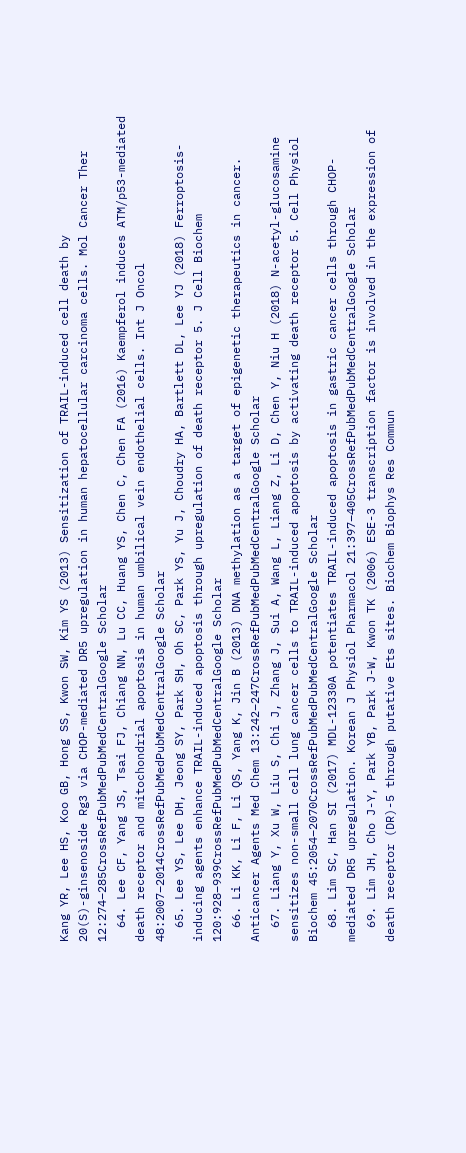Kang YR, Lee HS, Koo GB, Hong SS, Kwon SW, Kim YS (2013) Sensitization of TRAIL-induced cell death by 20(S)-ginsenoside Rg3 via CHOP-mediated DR5 upregulation in human hepatocellular carcinoma cells. Mol Cancer Ther 12:274–285CrossRefPubMedPubMedCentralGoogle Scholar
  64. Lee CF, Yang JS, Tsai FJ, Chiang NN, Lu CC, Huang YS, Chen C, Chen FA (2016) Kaempferol induces ATM/p53-mediated death receptor and mitochondrial apoptosis in human umbilical vein endothelial cells. Int J Oncol 48:2007–2014CrossRefPubMedPubMedCentralGoogle Scholar
  65. Lee YS, Lee DH, Jeong SY, Park SH, Oh SC, Park YS, Yu J, Choudry HA, Bartlett DL, Lee YJ (2018) Ferroptosis-inducing agents enhance TRAIL-induced apoptosis through upregulation of death receptor 5. J Cell Biochem 120:928–939CrossRefPubMedPubMedCentralGoogle Scholar
  66. Li KK, Li F, Li QS, Yang K, Jin B (2013) DNA methylation as a target of epigenetic therapeutics in cancer. Anticancer Agents Med Chem 13:242–247CrossRefPubMedPubMedCentralGoogle Scholar
  67. Liang Y, Xu W, Liu S, Chi J, Zhang J, Sui A, Wang L, Liang Z, Li D, Chen Y, Niu H (2018) N-acetyl-glucosamine sensitizes non-small cell lung cancer cells to TRAIL-induced apoptosis by activating death receptor 5. Cell Physiol Biochem 45:2054–2070CrossRefPubMedPubMedCentralGoogle Scholar
  68. Lim SC, Han SI (2017) MDL-12330A potentiates TRAIL-induced apoptosis in gastric cancer cells through CHOP-mediated DR5 upregulation. Korean J Physiol Pharmacol 21:397–405CrossRefPubMedPubMedCentralGoogle Scholar
  69. Lim JH, Cho J-Y, Park YB, Park J-W, Kwon TK (2006) ESE-3 transcription factor is involved in the expression of death receptor (DR)-5 through putative Ets sites. Biochem Biophys Res Commun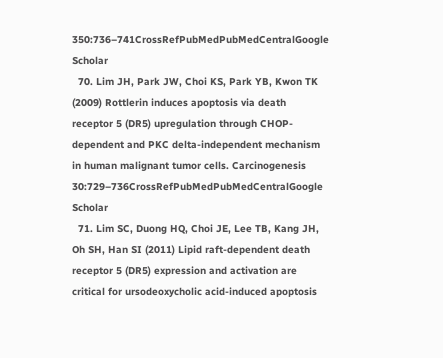350:736–741CrossRefPubMedPubMedCentralGoogle Scholar
  70. Lim JH, Park JW, Choi KS, Park YB, Kwon TK (2009) Rottlerin induces apoptosis via death receptor 5 (DR5) upregulation through CHOP-dependent and PKC delta-independent mechanism in human malignant tumor cells. Carcinogenesis 30:729–736CrossRefPubMedPubMedCentralGoogle Scholar
  71. Lim SC, Duong HQ, Choi JE, Lee TB, Kang JH, Oh SH, Han SI (2011) Lipid raft-dependent death receptor 5 (DR5) expression and activation are critical for ursodeoxycholic acid-induced apoptosis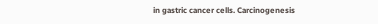in gastric cancer cells. Carcinogenesis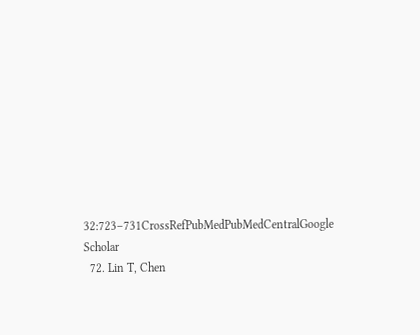32:723–731CrossRefPubMedPubMedCentralGoogle Scholar
  72. Lin T, Chen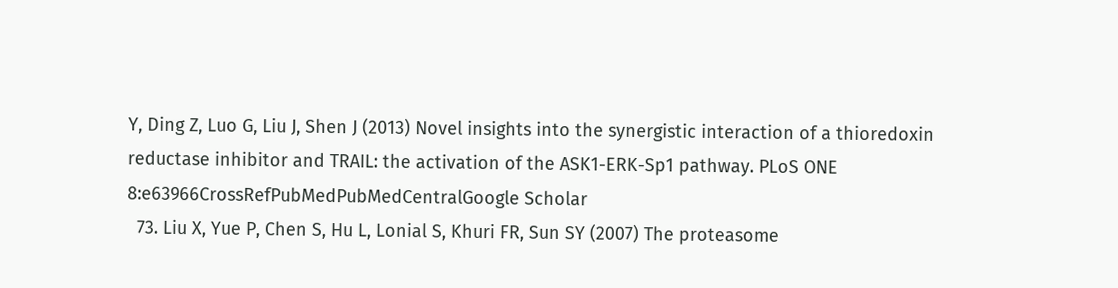Y, Ding Z, Luo G, Liu J, Shen J (2013) Novel insights into the synergistic interaction of a thioredoxin reductase inhibitor and TRAIL: the activation of the ASK1-ERK-Sp1 pathway. PLoS ONE 8:e63966CrossRefPubMedPubMedCentralGoogle Scholar
  73. Liu X, Yue P, Chen S, Hu L, Lonial S, Khuri FR, Sun SY (2007) The proteasome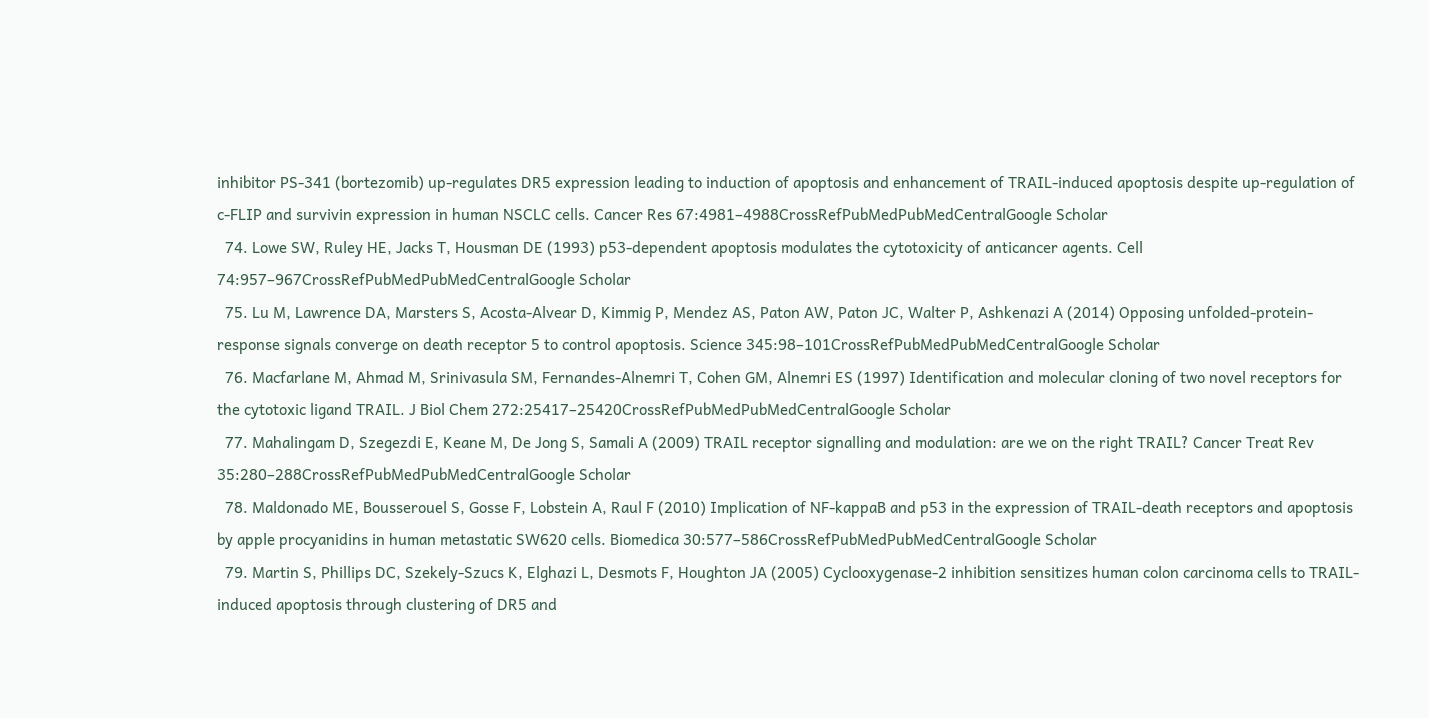inhibitor PS-341 (bortezomib) up-regulates DR5 expression leading to induction of apoptosis and enhancement of TRAIL-induced apoptosis despite up-regulation of c-FLIP and survivin expression in human NSCLC cells. Cancer Res 67:4981–4988CrossRefPubMedPubMedCentralGoogle Scholar
  74. Lowe SW, Ruley HE, Jacks T, Housman DE (1993) p53-dependent apoptosis modulates the cytotoxicity of anticancer agents. Cell 74:957–967CrossRefPubMedPubMedCentralGoogle Scholar
  75. Lu M, Lawrence DA, Marsters S, Acosta-Alvear D, Kimmig P, Mendez AS, Paton AW, Paton JC, Walter P, Ashkenazi A (2014) Opposing unfolded-protein-response signals converge on death receptor 5 to control apoptosis. Science 345:98–101CrossRefPubMedPubMedCentralGoogle Scholar
  76. Macfarlane M, Ahmad M, Srinivasula SM, Fernandes-Alnemri T, Cohen GM, Alnemri ES (1997) Identification and molecular cloning of two novel receptors for the cytotoxic ligand TRAIL. J Biol Chem 272:25417–25420CrossRefPubMedPubMedCentralGoogle Scholar
  77. Mahalingam D, Szegezdi E, Keane M, De Jong S, Samali A (2009) TRAIL receptor signalling and modulation: are we on the right TRAIL? Cancer Treat Rev 35:280–288CrossRefPubMedPubMedCentralGoogle Scholar
  78. Maldonado ME, Bousserouel S, Gosse F, Lobstein A, Raul F (2010) Implication of NF-kappaB and p53 in the expression of TRAIL-death receptors and apoptosis by apple procyanidins in human metastatic SW620 cells. Biomedica 30:577–586CrossRefPubMedPubMedCentralGoogle Scholar
  79. Martin S, Phillips DC, Szekely-Szucs K, Elghazi L, Desmots F, Houghton JA (2005) Cyclooxygenase-2 inhibition sensitizes human colon carcinoma cells to TRAIL-induced apoptosis through clustering of DR5 and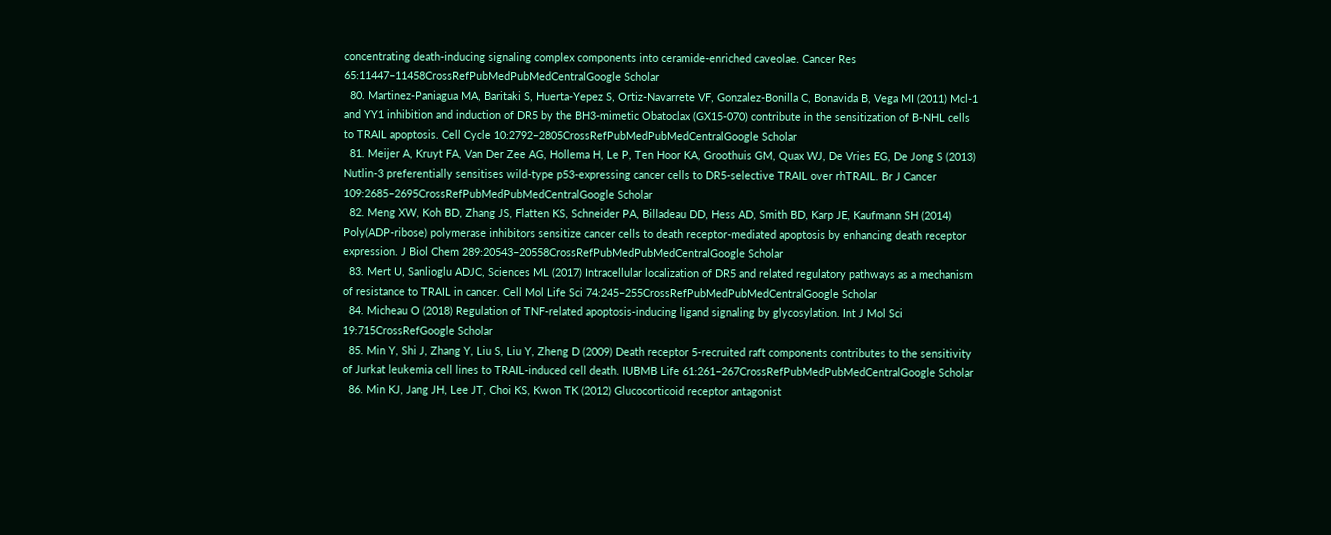concentrating death-inducing signaling complex components into ceramide-enriched caveolae. Cancer Res 65:11447–11458CrossRefPubMedPubMedCentralGoogle Scholar
  80. Martinez-Paniagua MA, Baritaki S, Huerta-Yepez S, Ortiz-Navarrete VF, Gonzalez-Bonilla C, Bonavida B, Vega MI (2011) Mcl-1 and YY1 inhibition and induction of DR5 by the BH3-mimetic Obatoclax (GX15-070) contribute in the sensitization of B-NHL cells to TRAIL apoptosis. Cell Cycle 10:2792–2805CrossRefPubMedPubMedCentralGoogle Scholar
  81. Meijer A, Kruyt FA, Van Der Zee AG, Hollema H, Le P, Ten Hoor KA, Groothuis GM, Quax WJ, De Vries EG, De Jong S (2013) Nutlin-3 preferentially sensitises wild-type p53-expressing cancer cells to DR5-selective TRAIL over rhTRAIL. Br J Cancer 109:2685–2695CrossRefPubMedPubMedCentralGoogle Scholar
  82. Meng XW, Koh BD, Zhang JS, Flatten KS, Schneider PA, Billadeau DD, Hess AD, Smith BD, Karp JE, Kaufmann SH (2014) Poly(ADP-ribose) polymerase inhibitors sensitize cancer cells to death receptor-mediated apoptosis by enhancing death receptor expression. J Biol Chem 289:20543–20558CrossRefPubMedPubMedCentralGoogle Scholar
  83. Mert U, Sanlioglu ADJC, Sciences ML (2017) Intracellular localization of DR5 and related regulatory pathways as a mechanism of resistance to TRAIL in cancer. Cell Mol Life Sci 74:245–255CrossRefPubMedPubMedCentralGoogle Scholar
  84. Micheau O (2018) Regulation of TNF-related apoptosis-inducing ligand signaling by glycosylation. Int J Mol Sci 19:715CrossRefGoogle Scholar
  85. Min Y, Shi J, Zhang Y, Liu S, Liu Y, Zheng D (2009) Death receptor 5-recruited raft components contributes to the sensitivity of Jurkat leukemia cell lines to TRAIL-induced cell death. IUBMB Life 61:261–267CrossRefPubMedPubMedCentralGoogle Scholar
  86. Min KJ, Jang JH, Lee JT, Choi KS, Kwon TK (2012) Glucocorticoid receptor antagonist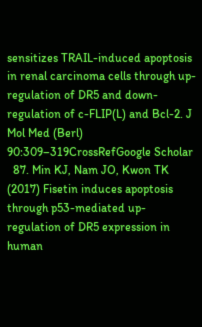sensitizes TRAIL-induced apoptosis in renal carcinoma cells through up-regulation of DR5 and down-regulation of c-FLIP(L) and Bcl-2. J Mol Med (Berl) 90:309–319CrossRefGoogle Scholar
  87. Min KJ, Nam JO, Kwon TK (2017) Fisetin induces apoptosis through p53-mediated up-regulation of DR5 expression in human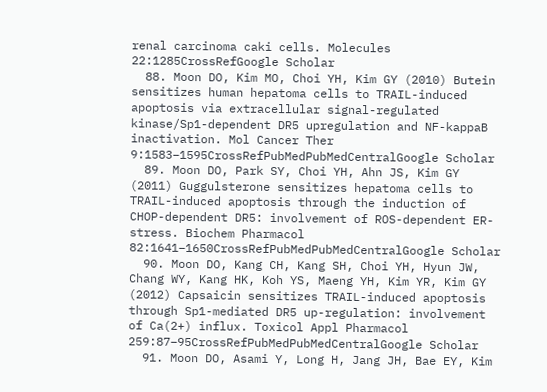renal carcinoma caki cells. Molecules 22:1285CrossRefGoogle Scholar
  88. Moon DO, Kim MO, Choi YH, Kim GY (2010) Butein sensitizes human hepatoma cells to TRAIL-induced apoptosis via extracellular signal-regulated kinase/Sp1-dependent DR5 upregulation and NF-kappaB inactivation. Mol Cancer Ther 9:1583–1595CrossRefPubMedPubMedCentralGoogle Scholar
  89. Moon DO, Park SY, Choi YH, Ahn JS, Kim GY (2011) Guggulsterone sensitizes hepatoma cells to TRAIL-induced apoptosis through the induction of CHOP-dependent DR5: involvement of ROS-dependent ER-stress. Biochem Pharmacol 82:1641–1650CrossRefPubMedPubMedCentralGoogle Scholar
  90. Moon DO, Kang CH, Kang SH, Choi YH, Hyun JW, Chang WY, Kang HK, Koh YS, Maeng YH, Kim YR, Kim GY (2012) Capsaicin sensitizes TRAIL-induced apoptosis through Sp1-mediated DR5 up-regulation: involvement of Ca(2+) influx. Toxicol Appl Pharmacol 259:87–95CrossRefPubMedPubMedCentralGoogle Scholar
  91. Moon DO, Asami Y, Long H, Jang JH, Bae EY, Kim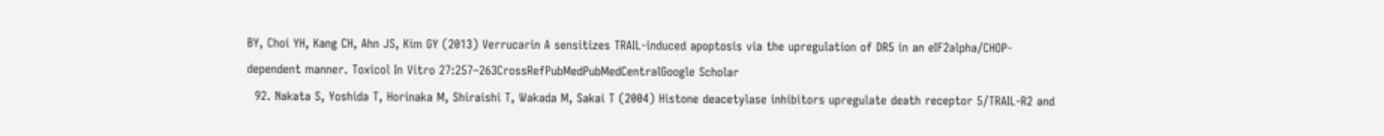BY, Choi YH, Kang CH, Ahn JS, Kim GY (2013) Verrucarin A sensitizes TRAIL-induced apoptosis via the upregulation of DR5 in an eIF2alpha/CHOP-dependent manner. Toxicol In Vitro 27:257–263CrossRefPubMedPubMedCentralGoogle Scholar
  92. Nakata S, Yoshida T, Horinaka M, Shiraishi T, Wakada M, Sakai T (2004) Histone deacetylase inhibitors upregulate death receptor 5/TRAIL-R2 and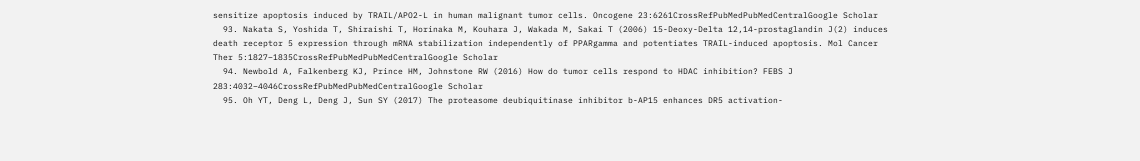sensitize apoptosis induced by TRAIL/APO2-L in human malignant tumor cells. Oncogene 23:6261CrossRefPubMedPubMedCentralGoogle Scholar
  93. Nakata S, Yoshida T, Shiraishi T, Horinaka M, Kouhara J, Wakada M, Sakai T (2006) 15-Deoxy-Delta 12,14-prostaglandin J(2) induces death receptor 5 expression through mRNA stabilization independently of PPARgamma and potentiates TRAIL-induced apoptosis. Mol Cancer Ther 5:1827–1835CrossRefPubMedPubMedCentralGoogle Scholar
  94. Newbold A, Falkenberg KJ, Prince HM, Johnstone RW (2016) How do tumor cells respond to HDAC inhibition? FEBS J 283:4032–4046CrossRefPubMedPubMedCentralGoogle Scholar
  95. Oh YT, Deng L, Deng J, Sun SY (2017) The proteasome deubiquitinase inhibitor b-AP15 enhances DR5 activation-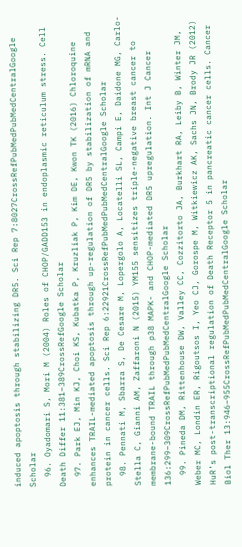induced apoptosis through stabilizing DR5. Sci Rep 7:8027CrossRefPubMedPubMedCentralGoogle Scholar
  96. Oyadomari S, Mori M (2004) Roles of CHOP/GADD153 in endoplasmic reticulum stress. Cell Death Differ 11:381–389CrossRefGoogle Scholar
  97. Park EJ, Min KJ, Choi KS, Kubatka P, Kruzliak P, Kim DE, Kwon TK (2016) Chloroquine enhances TRAIL-mediated apoptosis through up-regulation of DR5 by stabilization of mRNA and protein in cancer cells. Sci Rep 6:22921CrossRefPubMedPubMedCentralGoogle Scholar
  98. Pennati M, Sbarra S, De Cesare M, Lopergolo A, Locatelli SL, Campi E, Daidone MG, Carlo-Stella C, Gianni AM, Zaffaroni N (2015) YM155 sensitizes triple-negative breast cancer to membrane-bound TRAIL through p38 MAPK- and CHOP-mediated DR5 upregulation. Int J Cancer 136:299–309CrossRefPubMedPubMedCentralGoogle Scholar
  99. Pineda DM, Rittenhouse DW, Valley CC, Cozzitorto JA, Burkhart RA, Leiby B, Winter JM, Weber MC, Londin ER, Rigoutsos I, Yeo CJ, Gorospe M, Witkiewicz AK, Sachs JN, Brody JR (2012) HuR’s post-transcriptional regulation of Death Receptor 5 in pancreatic cancer cells. Cancer Biol Ther 13:946–955CrossRefPubMedPubMedCentralGoogle Scholar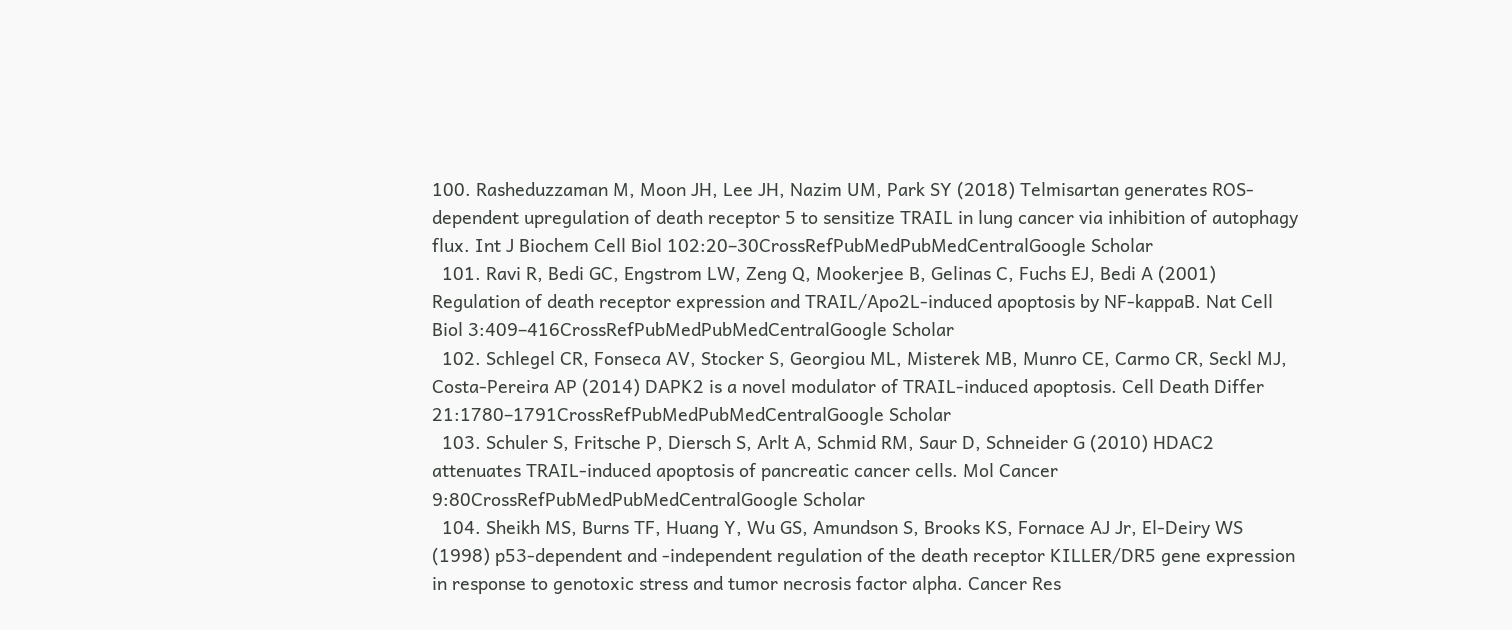100. Rasheduzzaman M, Moon JH, Lee JH, Nazim UM, Park SY (2018) Telmisartan generates ROS-dependent upregulation of death receptor 5 to sensitize TRAIL in lung cancer via inhibition of autophagy flux. Int J Biochem Cell Biol 102:20–30CrossRefPubMedPubMedCentralGoogle Scholar
  101. Ravi R, Bedi GC, Engstrom LW, Zeng Q, Mookerjee B, Gelinas C, Fuchs EJ, Bedi A (2001) Regulation of death receptor expression and TRAIL/Apo2L-induced apoptosis by NF-kappaB. Nat Cell Biol 3:409–416CrossRefPubMedPubMedCentralGoogle Scholar
  102. Schlegel CR, Fonseca AV, Stocker S, Georgiou ML, Misterek MB, Munro CE, Carmo CR, Seckl MJ, Costa-Pereira AP (2014) DAPK2 is a novel modulator of TRAIL-induced apoptosis. Cell Death Differ 21:1780–1791CrossRefPubMedPubMedCentralGoogle Scholar
  103. Schuler S, Fritsche P, Diersch S, Arlt A, Schmid RM, Saur D, Schneider G (2010) HDAC2 attenuates TRAIL-induced apoptosis of pancreatic cancer cells. Mol Cancer 9:80CrossRefPubMedPubMedCentralGoogle Scholar
  104. Sheikh MS, Burns TF, Huang Y, Wu GS, Amundson S, Brooks KS, Fornace AJ Jr, El-Deiry WS (1998) p53-dependent and -independent regulation of the death receptor KILLER/DR5 gene expression in response to genotoxic stress and tumor necrosis factor alpha. Cancer Res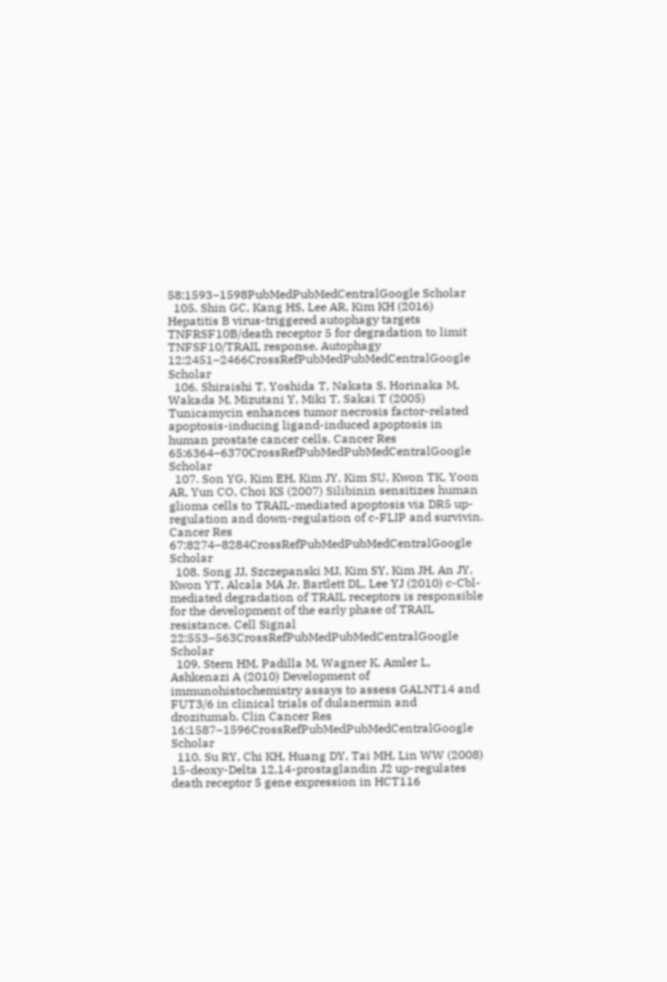58:1593–1598PubMedPubMedCentralGoogle Scholar
  105. Shin GC, Kang HS, Lee AR, Kim KH (2016) Hepatitis B virus-triggered autophagy targets TNFRSF10B/death receptor 5 for degradation to limit TNFSF10/TRAIL response. Autophagy 12:2451–2466CrossRefPubMedPubMedCentralGoogle Scholar
  106. Shiraishi T, Yoshida T, Nakata S, Horinaka M, Wakada M, Mizutani Y, Miki T, Sakai T (2005) Tunicamycin enhances tumor necrosis factor-related apoptosis-inducing ligand-induced apoptosis in human prostate cancer cells. Cancer Res 65:6364–6370CrossRefPubMedPubMedCentralGoogle Scholar
  107. Son YG, Kim EH, Kim JY, Kim SU, Kwon TK, Yoon AR, Yun CO, Choi KS (2007) Silibinin sensitizes human glioma cells to TRAIL-mediated apoptosis via DR5 up-regulation and down-regulation of c-FLIP and survivin. Cancer Res 67:8274–8284CrossRefPubMedPubMedCentralGoogle Scholar
  108. Song JJ, Szczepanski MJ, Kim SY, Kim JH, An JY, Kwon YT, Alcala MA Jr, Bartlett DL, Lee YJ (2010) c-Cbl-mediated degradation of TRAIL receptors is responsible for the development of the early phase of TRAIL resistance. Cell Signal 22:553–563CrossRefPubMedPubMedCentralGoogle Scholar
  109. Stern HM, Padilla M, Wagner K, Amler L, Ashkenazi A (2010) Development of immunohistochemistry assays to assess GALNT14 and FUT3/6 in clinical trials of dulanermin and drozitumab. Clin Cancer Res 16:1587–1596CrossRefPubMedPubMedCentralGoogle Scholar
  110. Su RY, Chi KH, Huang DY, Tai MH, Lin WW (2008) 15-deoxy-Delta 12,14-prostaglandin J2 up-regulates death receptor 5 gene expression in HCT116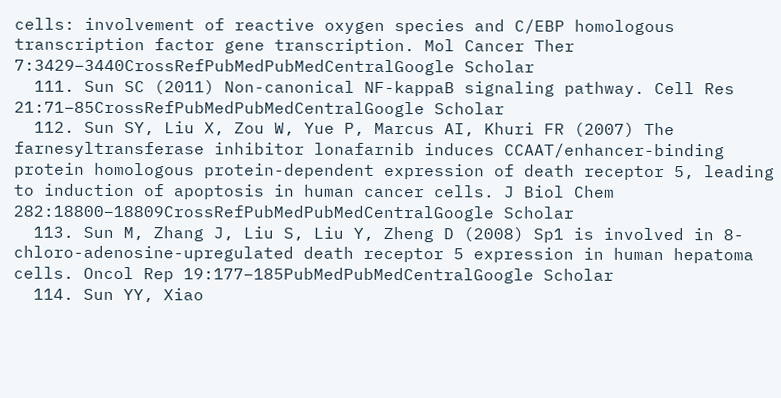cells: involvement of reactive oxygen species and C/EBP homologous transcription factor gene transcription. Mol Cancer Ther 7:3429–3440CrossRefPubMedPubMedCentralGoogle Scholar
  111. Sun SC (2011) Non-canonical NF-kappaB signaling pathway. Cell Res 21:71–85CrossRefPubMedPubMedCentralGoogle Scholar
  112. Sun SY, Liu X, Zou W, Yue P, Marcus AI, Khuri FR (2007) The farnesyltransferase inhibitor lonafarnib induces CCAAT/enhancer-binding protein homologous protein-dependent expression of death receptor 5, leading to induction of apoptosis in human cancer cells. J Biol Chem 282:18800–18809CrossRefPubMedPubMedCentralGoogle Scholar
  113. Sun M, Zhang J, Liu S, Liu Y, Zheng D (2008) Sp1 is involved in 8-chloro-adenosine-upregulated death receptor 5 expression in human hepatoma cells. Oncol Rep 19:177–185PubMedPubMedCentralGoogle Scholar
  114. Sun YY, Xiao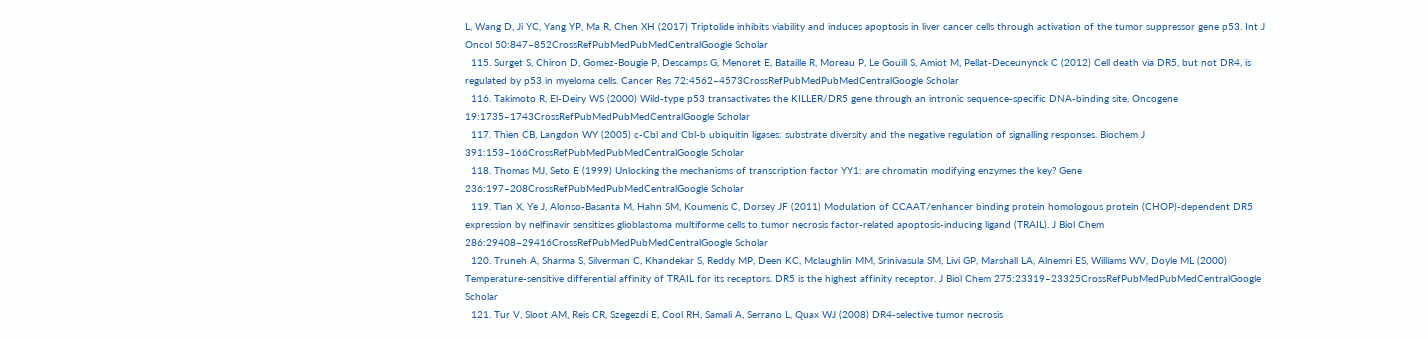L, Wang D, Ji YC, Yang YP, Ma R, Chen XH (2017) Triptolide inhibits viability and induces apoptosis in liver cancer cells through activation of the tumor suppressor gene p53. Int J Oncol 50:847–852CrossRefPubMedPubMedCentralGoogle Scholar
  115. Surget S, Chiron D, Gomez-Bougie P, Descamps G, Menoret E, Bataille R, Moreau P, Le Gouill S, Amiot M, Pellat-Deceunynck C (2012) Cell death via DR5, but not DR4, is regulated by p53 in myeloma cells. Cancer Res 72:4562–4573CrossRefPubMedPubMedCentralGoogle Scholar
  116. Takimoto R, El-Deiry WS (2000) Wild-type p53 transactivates the KILLER/DR5 gene through an intronic sequence-specific DNA-binding site. Oncogene 19:1735–1743CrossRefPubMedPubMedCentralGoogle Scholar
  117. Thien CB, Langdon WY (2005) c-Cbl and Cbl-b ubiquitin ligases: substrate diversity and the negative regulation of signalling responses. Biochem J 391:153–166CrossRefPubMedPubMedCentralGoogle Scholar
  118. Thomas MJ, Seto E (1999) Unlocking the mechanisms of transcription factor YY1: are chromatin modifying enzymes the key? Gene 236:197–208CrossRefPubMedPubMedCentralGoogle Scholar
  119. Tian X, Ye J, Alonso-Basanta M, Hahn SM, Koumenis C, Dorsey JF (2011) Modulation of CCAAT/enhancer binding protein homologous protein (CHOP)-dependent DR5 expression by nelfinavir sensitizes glioblastoma multiforme cells to tumor necrosis factor-related apoptosis-inducing ligand (TRAIL). J Biol Chem 286:29408–29416CrossRefPubMedPubMedCentralGoogle Scholar
  120. Truneh A, Sharma S, Silverman C, Khandekar S, Reddy MP, Deen KC, Mclaughlin MM, Srinivasula SM, Livi GP, Marshall LA, Alnemri ES, Williams WV, Doyle ML (2000) Temperature-sensitive differential affinity of TRAIL for its receptors. DR5 is the highest affinity receptor. J Biol Chem 275:23319–23325CrossRefPubMedPubMedCentralGoogle Scholar
  121. Tur V, Sloot AM, Reis CR, Szegezdi E, Cool RH, Samali A, Serrano L, Quax WJ (2008) DR4-selective tumor necrosis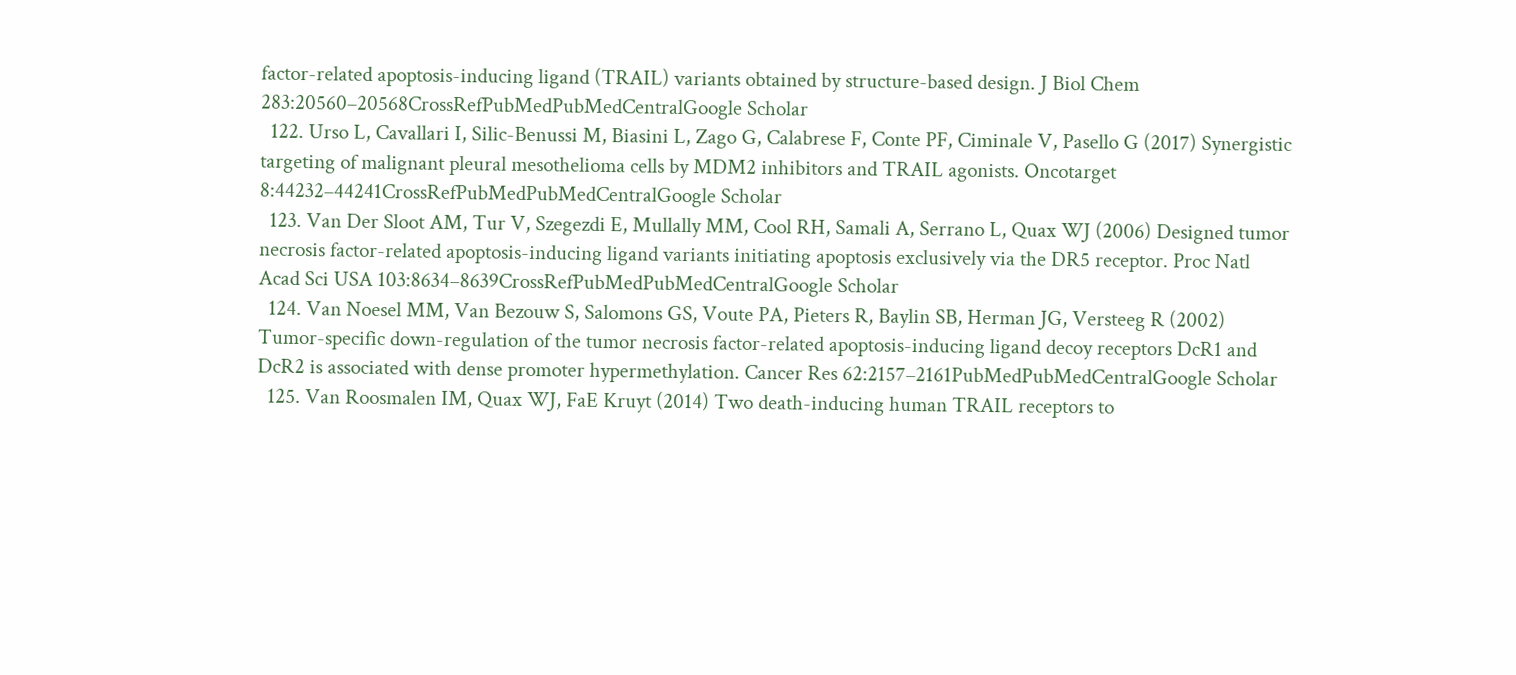factor-related apoptosis-inducing ligand (TRAIL) variants obtained by structure-based design. J Biol Chem 283:20560–20568CrossRefPubMedPubMedCentralGoogle Scholar
  122. Urso L, Cavallari I, Silic-Benussi M, Biasini L, Zago G, Calabrese F, Conte PF, Ciminale V, Pasello G (2017) Synergistic targeting of malignant pleural mesothelioma cells by MDM2 inhibitors and TRAIL agonists. Oncotarget 8:44232–44241CrossRefPubMedPubMedCentralGoogle Scholar
  123. Van Der Sloot AM, Tur V, Szegezdi E, Mullally MM, Cool RH, Samali A, Serrano L, Quax WJ (2006) Designed tumor necrosis factor-related apoptosis-inducing ligand variants initiating apoptosis exclusively via the DR5 receptor. Proc Natl Acad Sci USA 103:8634–8639CrossRefPubMedPubMedCentralGoogle Scholar
  124. Van Noesel MM, Van Bezouw S, Salomons GS, Voute PA, Pieters R, Baylin SB, Herman JG, Versteeg R (2002) Tumor-specific down-regulation of the tumor necrosis factor-related apoptosis-inducing ligand decoy receptors DcR1 and DcR2 is associated with dense promoter hypermethylation. Cancer Res 62:2157–2161PubMedPubMedCentralGoogle Scholar
  125. Van Roosmalen IM, Quax WJ, FaE Kruyt (2014) Two death-inducing human TRAIL receptors to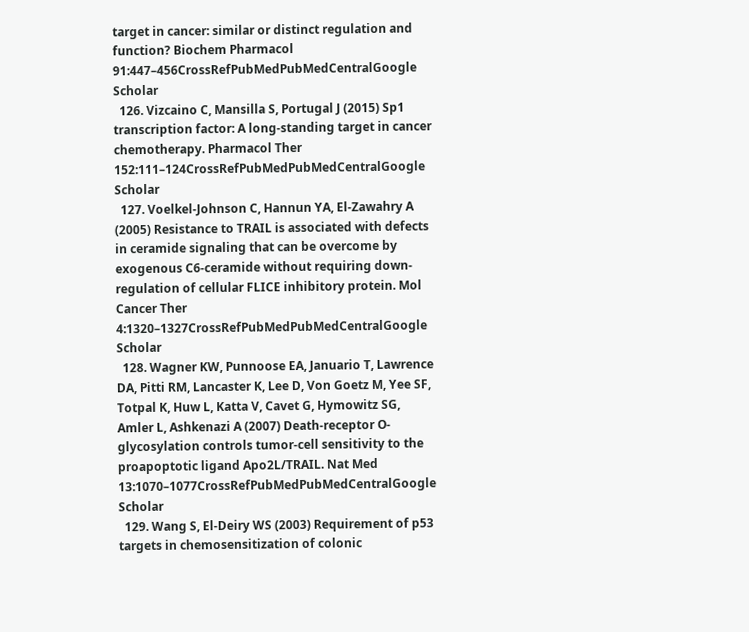target in cancer: similar or distinct regulation and function? Biochem Pharmacol 91:447–456CrossRefPubMedPubMedCentralGoogle Scholar
  126. Vizcaino C, Mansilla S, Portugal J (2015) Sp1 transcription factor: A long-standing target in cancer chemotherapy. Pharmacol Ther 152:111–124CrossRefPubMedPubMedCentralGoogle Scholar
  127. Voelkel-Johnson C, Hannun YA, El-Zawahry A (2005) Resistance to TRAIL is associated with defects in ceramide signaling that can be overcome by exogenous C6-ceramide without requiring down-regulation of cellular FLICE inhibitory protein. Mol Cancer Ther 4:1320–1327CrossRefPubMedPubMedCentralGoogle Scholar
  128. Wagner KW, Punnoose EA, Januario T, Lawrence DA, Pitti RM, Lancaster K, Lee D, Von Goetz M, Yee SF, Totpal K, Huw L, Katta V, Cavet G, Hymowitz SG, Amler L, Ashkenazi A (2007) Death-receptor O-glycosylation controls tumor-cell sensitivity to the proapoptotic ligand Apo2L/TRAIL. Nat Med 13:1070–1077CrossRefPubMedPubMedCentralGoogle Scholar
  129. Wang S, El-Deiry WS (2003) Requirement of p53 targets in chemosensitization of colonic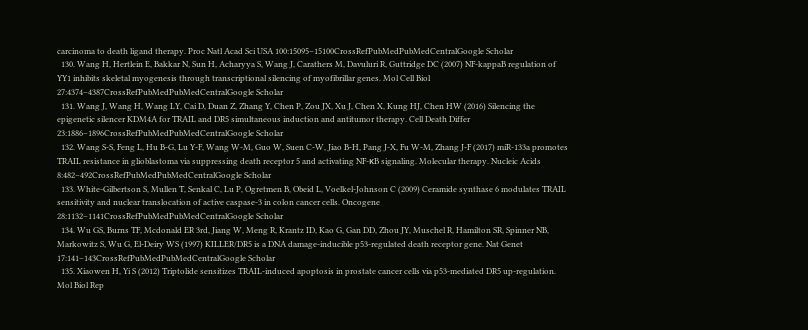carcinoma to death ligand therapy. Proc Natl Acad Sci USA 100:15095–15100CrossRefPubMedPubMedCentralGoogle Scholar
  130. Wang H, Hertlein E, Bakkar N, Sun H, Acharyya S, Wang J, Carathers M, Davuluri R, Guttridge DC (2007) NF-kappaB regulation of YY1 inhibits skeletal myogenesis through transcriptional silencing of myofibrillar genes. Mol Cell Biol 27:4374–4387CrossRefPubMedPubMedCentralGoogle Scholar
  131. Wang J, Wang H, Wang LY, Cai D, Duan Z, Zhang Y, Chen P, Zou JX, Xu J, Chen X, Kung HJ, Chen HW (2016) Silencing the epigenetic silencer KDM4A for TRAIL and DR5 simultaneous induction and antitumor therapy. Cell Death Differ 23:1886–1896CrossRefPubMedPubMedCentralGoogle Scholar
  132. Wang S-S, Feng L, Hu B-G, Lu Y-F, Wang W-M, Guo W, Suen C-W, Jiao B-H, Pang J-X, Fu W-M, Zhang J-F (2017) miR-133a promotes TRAIL resistance in glioblastoma via suppressing death receptor 5 and activating NF-κB signaling. Molecular therapy. Nucleic Acids 8:482–492CrossRefPubMedPubMedCentralGoogle Scholar
  133. White-Gilbertson S, Mullen T, Senkal C, Lu P, Ogretmen B, Obeid L, Voelkel-Johnson C (2009) Ceramide synthase 6 modulates TRAIL sensitivity and nuclear translocation of active caspase-3 in colon cancer cells. Oncogene 28:1132–1141CrossRefPubMedPubMedCentralGoogle Scholar
  134. Wu GS, Burns TF, Mcdonald ER 3rd, Jiang W, Meng R, Krantz ID, Kao G, Gan DD, Zhou JY, Muschel R, Hamilton SR, Spinner NB, Markowitz S, Wu G, El-Deiry WS (1997) KILLER/DR5 is a DNA damage-inducible p53-regulated death receptor gene. Nat Genet 17:141–143CrossRefPubMedPubMedCentralGoogle Scholar
  135. Xiaowen H, Yi S (2012) Triptolide sensitizes TRAIL-induced apoptosis in prostate cancer cells via p53-mediated DR5 up-regulation. Mol Biol Rep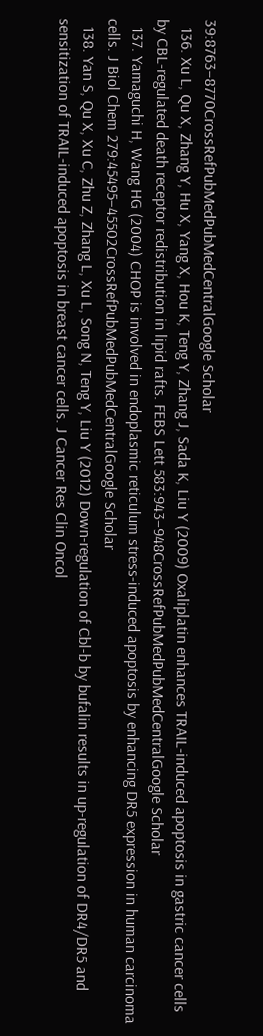39:8763–8770CrossRefPubMedPubMedCentralGoogle Scholar
  136. Xu L, Qu X, Zhang Y, Hu X, Yang X, Hou K, Teng Y, Zhang J, Sada K, Liu Y (2009) Oxaliplatin enhances TRAIL-induced apoptosis in gastric cancer cells by CBL-regulated death receptor redistribution in lipid rafts. FEBS Lett 583:943–948CrossRefPubMedPubMedCentralGoogle Scholar
  137. Yamaguchi H, Wang HG (2004) CHOP is involved in endoplasmic reticulum stress-induced apoptosis by enhancing DR5 expression in human carcinoma cells. J Biol Chem 279:45495–45502CrossRefPubMedPubMedCentralGoogle Scholar
  138. Yan S, Qu X, Xu C, Zhu Z, Zhang L, Xu L, Song N, Teng Y, Liu Y (2012) Down-regulation of Cbl-b by bufalin results in up-regulation of DR4/DR5 and sensitization of TRAIL-induced apoptosis in breast cancer cells. J Cancer Res Clin Oncol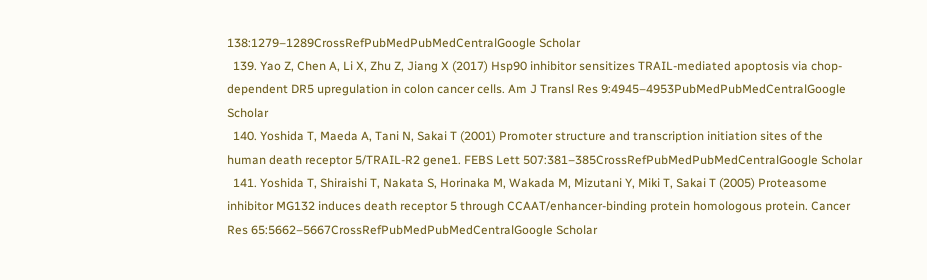138:1279–1289CrossRefPubMedPubMedCentralGoogle Scholar
  139. Yao Z, Chen A, Li X, Zhu Z, Jiang X (2017) Hsp90 inhibitor sensitizes TRAIL-mediated apoptosis via chop-dependent DR5 upregulation in colon cancer cells. Am J Transl Res 9:4945–4953PubMedPubMedCentralGoogle Scholar
  140. Yoshida T, Maeda A, Tani N, Sakai T (2001) Promoter structure and transcription initiation sites of the human death receptor 5/TRAIL-R2 gene1. FEBS Lett 507:381–385CrossRefPubMedPubMedCentralGoogle Scholar
  141. Yoshida T, Shiraishi T, Nakata S, Horinaka M, Wakada M, Mizutani Y, Miki T, Sakai T (2005) Proteasome inhibitor MG132 induces death receptor 5 through CCAAT/enhancer-binding protein homologous protein. Cancer Res 65:5662–5667CrossRefPubMedPubMedCentralGoogle Scholar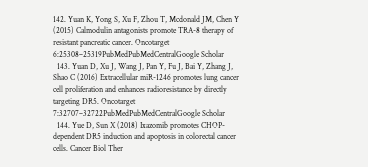142. Yuan K, Yong S, Xu F, Zhou T, Mcdonald JM, Chen Y (2015) Calmodulin antagonists promote TRA-8 therapy of resistant pancreatic cancer. Oncotarget 6:25308–25319PubMedPubMedCentralGoogle Scholar
  143. Yuan D, Xu J, Wang J, Pan Y, Fu J, Bai Y, Zhang J, Shao C (2016) Extracellular miR-1246 promotes lung cancer cell proliferation and enhances radioresistance by directly targeting DR5. Oncotarget 7:32707–32722PubMedPubMedCentralGoogle Scholar
  144. Yue D, Sun X (2018) Ixazomib promotes CHOP-dependent DR5 induction and apoptosis in colorectal cancer cells. Cancer Biol Ther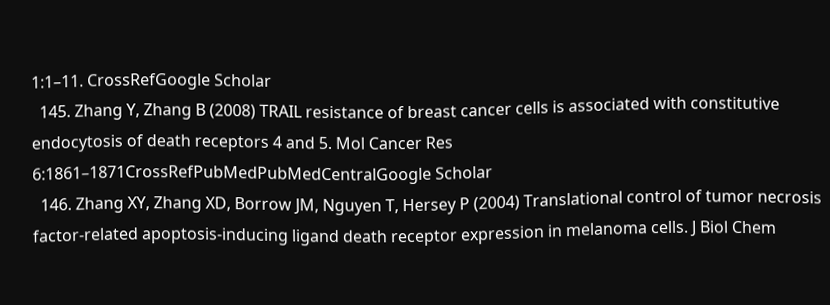1:1–11. CrossRefGoogle Scholar
  145. Zhang Y, Zhang B (2008) TRAIL resistance of breast cancer cells is associated with constitutive endocytosis of death receptors 4 and 5. Mol Cancer Res 6:1861–1871CrossRefPubMedPubMedCentralGoogle Scholar
  146. Zhang XY, Zhang XD, Borrow JM, Nguyen T, Hersey P (2004) Translational control of tumor necrosis factor-related apoptosis-inducing ligand death receptor expression in melanoma cells. J Biol Chem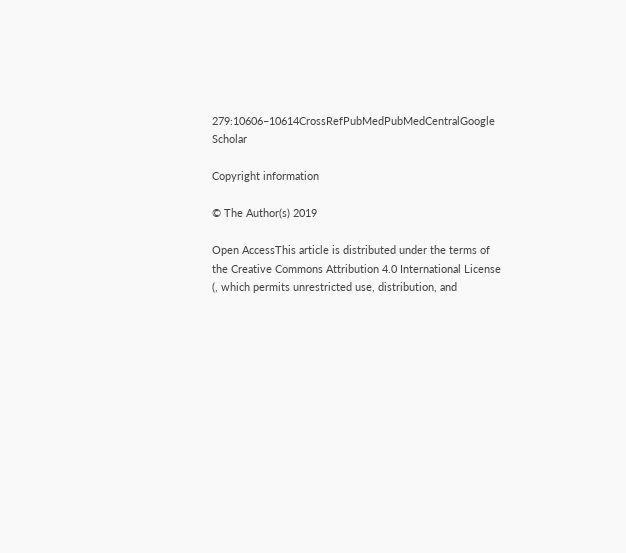279:10606–10614CrossRefPubMedPubMedCentralGoogle Scholar

Copyright information

© The Author(s) 2019

Open AccessThis article is distributed under the terms of the Creative Commons Attribution 4.0 International License (, which permits unrestricted use, distribution, and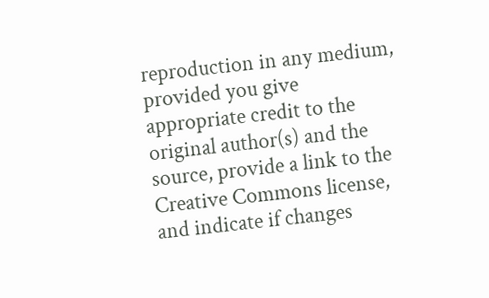reproduction in any medium, provided you give appropriate credit to the original author(s) and the source, provide a link to the Creative Commons license, and indicate if changes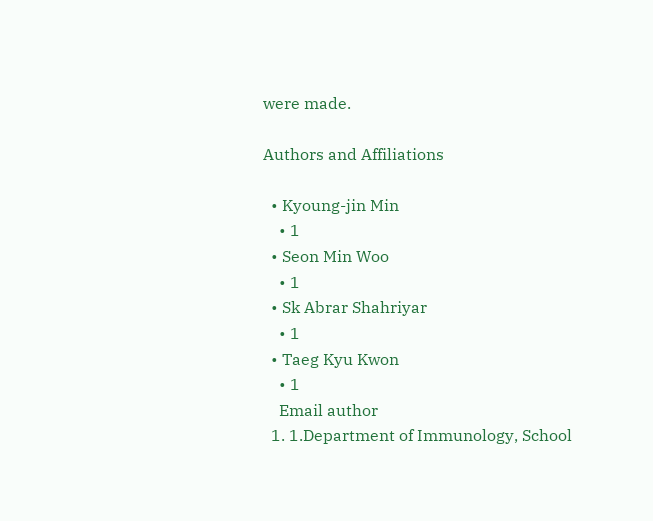were made.

Authors and Affiliations

  • Kyoung-jin Min
    • 1
  • Seon Min Woo
    • 1
  • Sk Abrar Shahriyar
    • 1
  • Taeg Kyu Kwon
    • 1
    Email author
  1. 1.Department of Immunology, School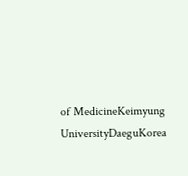of MedicineKeimyung UniversityDaeguKorea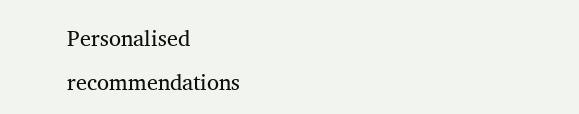Personalised recommendations